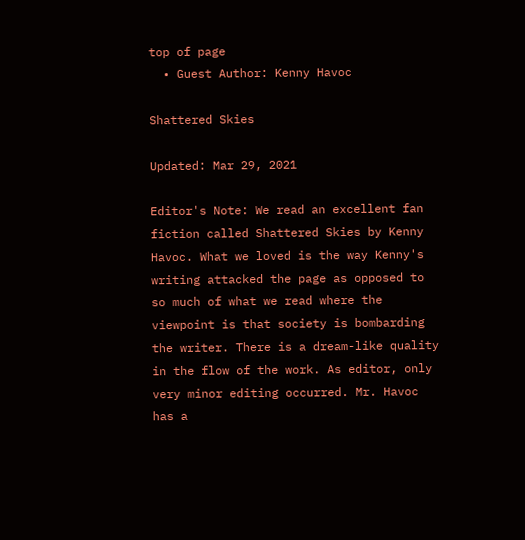top of page
  • Guest Author: Kenny Havoc

Shattered Skies

Updated: Mar 29, 2021

Editor's Note: We read an excellent fan fiction called Shattered Skies by Kenny Havoc. What we loved is the way Kenny's writing attacked the page as opposed to so much of what we read where the viewpoint is that society is bombarding the writer. There is a dream-like quality in the flow of the work. As editor, only very minor editing occurred. Mr. Havoc has a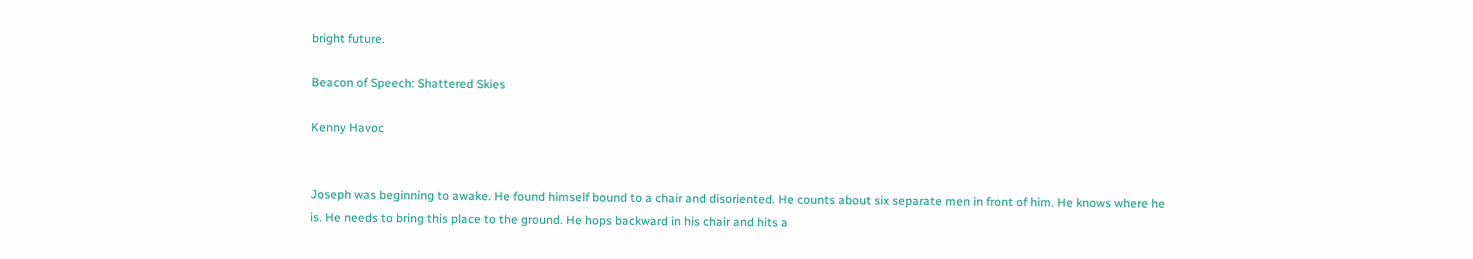bright future.

Beacon of Speech: Shattered Skies

Kenny Havoc


Joseph was beginning to awake. He found himself bound to a chair and disoriented. He counts about six separate men in front of him. He knows where he is. He needs to bring this place to the ground. He hops backward in his chair and hits a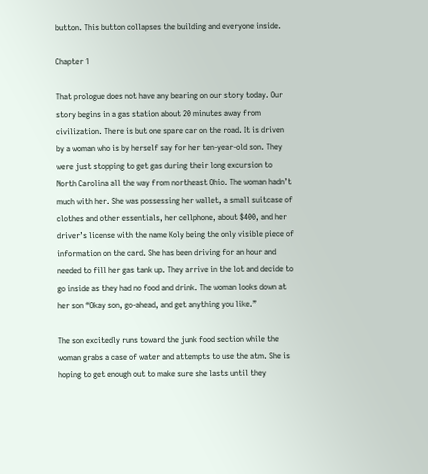button. This button collapses the building and everyone inside.

Chapter 1

That prologue does not have any bearing on our story today. Our story begins in a gas station about 20 minutes away from civilization. There is but one spare car on the road. It is driven by a woman who is by herself say for her ten-year-old son. They were just stopping to get gas during their long excursion to North Carolina all the way from northeast Ohio. The woman hadn’t much with her. She was possessing her wallet, a small suitcase of clothes and other essentials, her cellphone, about $400, and her driver’s license with the name Koly being the only visible piece of information on the card. She has been driving for an hour and needed to fill her gas tank up. They arrive in the lot and decide to go inside as they had no food and drink. The woman looks down at her son “Okay son, go-ahead, and get anything you like.”

The son excitedly runs toward the junk food section while the woman grabs a case of water and attempts to use the atm. She is hoping to get enough out to make sure she lasts until they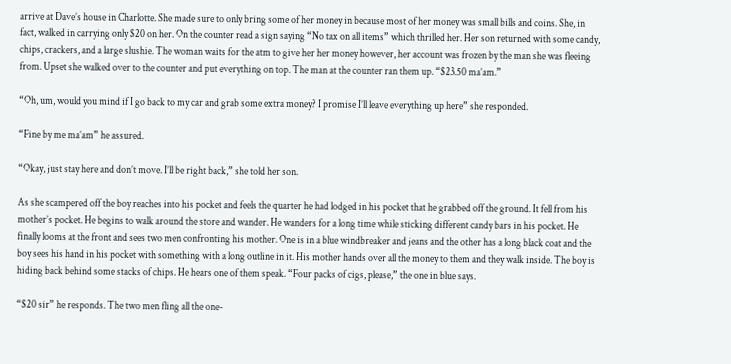arrive at Dave’s house in Charlotte. She made sure to only bring some of her money in because most of her money was small bills and coins. She, in fact, walked in carrying only $20 on her. On the counter read a sign saying “No tax on all items” which thrilled her. Her son returned with some candy, chips, crackers, and a large slushie. The woman waits for the atm to give her her money however, her account was frozen by the man she was fleeing from. Upset she walked over to the counter and put everything on top. The man at the counter ran them up. “$23.50 ma’am.”

“Oh, um, would you mind if I go back to my car and grab some extra money? I promise I’ll leave everything up here” she responded.

“Fine by me ma’am” he assured.

“Okay, just stay here and don’t move. I’ll be right back,” she told her son.

As she scampered off the boy reaches into his pocket and feels the quarter he had lodged in his pocket that he grabbed off the ground. It fell from his mother’s pocket. He begins to walk around the store and wander. He wanders for a long time while sticking different candy bars in his pocket. He finally looms at the front and sees two men confronting his mother. One is in a blue windbreaker and jeans and the other has a long black coat and the boy sees his hand in his pocket with something with a long outline in it. His mother hands over all the money to them and they walk inside. The boy is hiding back behind some stacks of chips. He hears one of them speak. “Four packs of cigs, please,” the one in blue says.

“$20 sir” he responds. The two men fling all the one-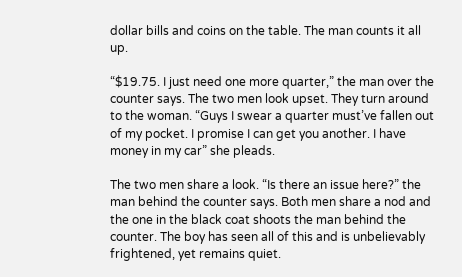dollar bills and coins on the table. The man counts it all up.

“$19.75. I just need one more quarter,” the man over the counter says. The two men look upset. They turn around to the woman. “Guys I swear a quarter must’ve fallen out of my pocket. I promise I can get you another. I have money in my car” she pleads.

The two men share a look. “Is there an issue here?” the man behind the counter says. Both men share a nod and the one in the black coat shoots the man behind the counter. The boy has seen all of this and is unbelievably frightened, yet remains quiet.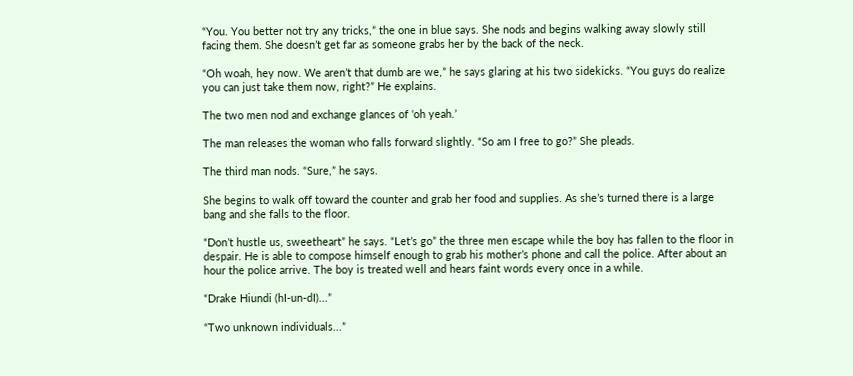“You. You better not try any tricks,” the one in blue says. She nods and begins walking away slowly still facing them. She doesn’t get far as someone grabs her by the back of the neck.

“Oh woah, hey now. We aren’t that dumb are we,” he says glaring at his two sidekicks. “You guys do realize you can just take them now, right?” He explains.

The two men nod and exchange glances of ‘oh yeah.’

The man releases the woman who falls forward slightly. “So am I free to go?” She pleads.

The third man nods. “Sure,” he says.

She begins to walk off toward the counter and grab her food and supplies. As she’s turned there is a large bang and she falls to the floor.

“Don’t hustle us, sweetheart” he says. “Let’s go” the three men escape while the boy has fallen to the floor in despair. He is able to compose himself enough to grab his mother’s phone and call the police. After about an hour the police arrive. The boy is treated well and hears faint words every once in a while.

“Drake Hiundi (hI-un-dI)...”

“Two unknown individuals...”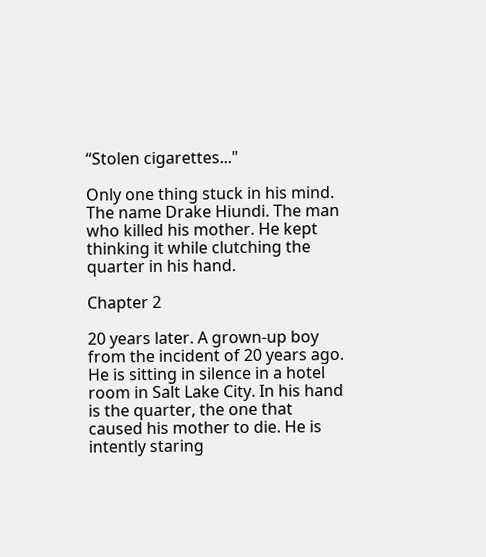“Stolen cigarettes..."

Only one thing stuck in his mind. The name Drake Hiundi. The man who killed his mother. He kept thinking it while clutching the quarter in his hand.

Chapter 2

20 years later. A grown-up boy from the incident of 20 years ago. He is sitting in silence in a hotel room in Salt Lake City. In his hand is the quarter, the one that caused his mother to die. He is intently staring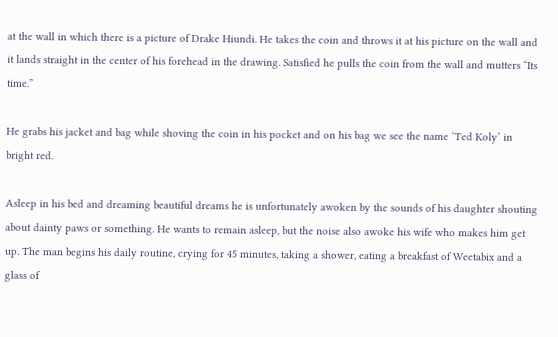at the wall in which there is a picture of Drake Hiundi. He takes the coin and throws it at his picture on the wall and it lands straight in the center of his forehead in the drawing. Satisfied he pulls the coin from the wall and mutters “Its time.”

He grabs his jacket and bag while shoving the coin in his pocket and on his bag we see the name ‘Ted Koly’ in bright red.

Asleep in his bed and dreaming beautiful dreams he is unfortunately awoken by the sounds of his daughter shouting about dainty paws or something. He wants to remain asleep, but the noise also awoke his wife who makes him get up. The man begins his daily routine, crying for 45 minutes, taking a shower, eating a breakfast of Weetabix and a glass of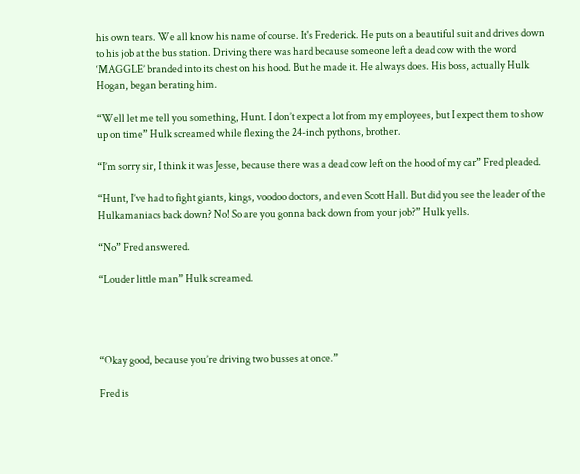his own tears. We all know his name of course. It's Frederick. He puts on a beautiful suit and drives down to his job at the bus station. Driving there was hard because someone left a dead cow with the word ‘MAGGLE’ branded into its chest on his hood. But he made it. He always does. His boss, actually Hulk Hogan, began berating him.

“Well let me tell you something, Hunt. I don’t expect a lot from my employees, but I expect them to show up on time” Hulk screamed while flexing the 24-inch pythons, brother.

“I’m sorry sir, I think it was Jesse, because there was a dead cow left on the hood of my car” Fred pleaded.

“Hunt, I’ve had to fight giants, kings, voodoo doctors, and even Scott Hall. But did you see the leader of the Hulkamaniacs back down? No! So are you gonna back down from your job?” Hulk yells.

“No” Fred answered.

“Louder little man” Hulk screamed.




“Okay good, because you’re driving two busses at once.”

Fred is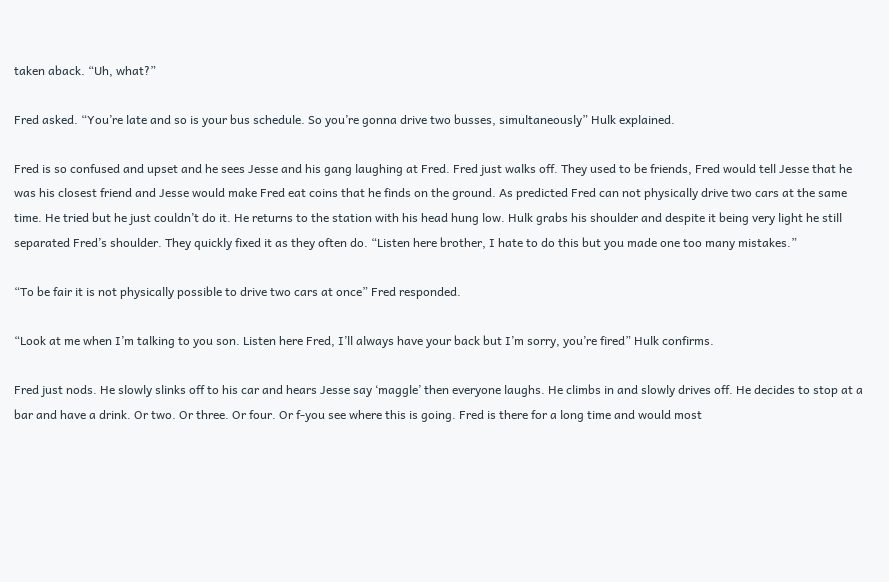taken aback. “Uh, what?”

Fred asked. “You’re late and so is your bus schedule. So you’re gonna drive two busses, simultaneously” Hulk explained.

Fred is so confused and upset and he sees Jesse and his gang laughing at Fred. Fred just walks off. They used to be friends, Fred would tell Jesse that he was his closest friend and Jesse would make Fred eat coins that he finds on the ground. As predicted Fred can not physically drive two cars at the same time. He tried but he just couldn’t do it. He returns to the station with his head hung low. Hulk grabs his shoulder and despite it being very light he still separated Fred’s shoulder. They quickly fixed it as they often do. “Listen here brother, I hate to do this but you made one too many mistakes.”

“To be fair it is not physically possible to drive two cars at once” Fred responded.

“Look at me when I’m talking to you son. Listen here Fred, I’ll always have your back but I’m sorry, you’re fired” Hulk confirms.

Fred just nods. He slowly slinks off to his car and hears Jesse say ‘maggle’ then everyone laughs. He climbs in and slowly drives off. He decides to stop at a bar and have a drink. Or two. Or three. Or four. Or f-you see where this is going. Fred is there for a long time and would most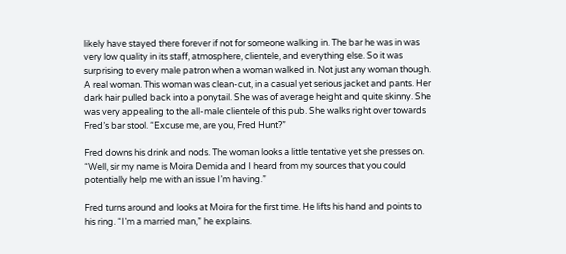likely have stayed there forever if not for someone walking in. The bar he was in was very low quality in its staff, atmosphere, clientele, and everything else. So it was surprising to every male patron when a woman walked in. Not just any woman though. A real woman. This woman was clean-cut, in a casual yet serious jacket and pants. Her dark hair pulled back into a ponytail. She was of average height and quite skinny. She was very appealing to the all-male clientele of this pub. She walks right over towards Fred’s bar stool. “Excuse me, are you, Fred Hunt?”

Fred downs his drink and nods. The woman looks a little tentative yet she presses on. “Well, sir my name is Moira Demida and I heard from my sources that you could potentially help me with an issue I’m having.”

Fred turns around and looks at Moira for the first time. He lifts his hand and points to his ring. “I’m a married man,” he explains.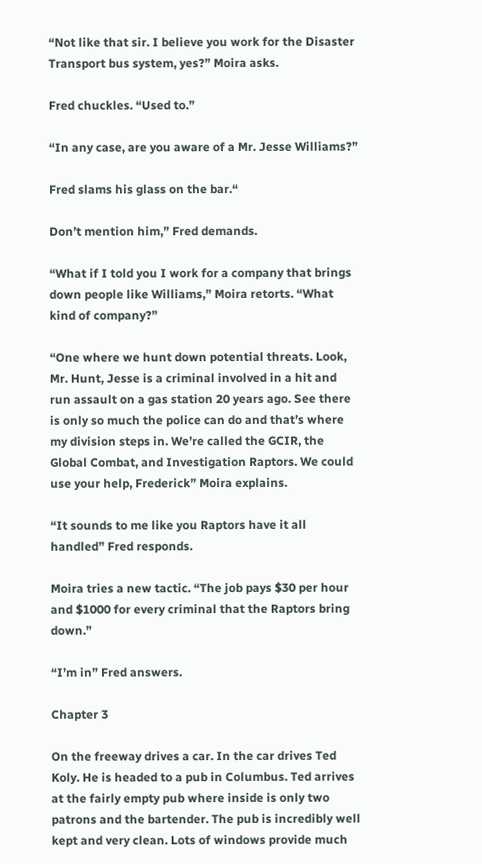“Not like that sir. I believe you work for the Disaster Transport bus system, yes?” Moira asks.

Fred chuckles. “Used to.”

“In any case, are you aware of a Mr. Jesse Williams?”

Fred slams his glass on the bar.“

Don’t mention him,” Fred demands.

“What if I told you I work for a company that brings down people like Williams,” Moira retorts. “What kind of company?”

“One where we hunt down potential threats. Look, Mr. Hunt, Jesse is a criminal involved in a hit and run assault on a gas station 20 years ago. See there is only so much the police can do and that’s where my division steps in. We’re called the GCIR, the Global Combat, and Investigation Raptors. We could use your help, Frederick” Moira explains.

“It sounds to me like you Raptors have it all handled” Fred responds.

Moira tries a new tactic. “The job pays $30 per hour and $1000 for every criminal that the Raptors bring down.”

“I’m in” Fred answers.

Chapter 3

On the freeway drives a car. In the car drives Ted Koly. He is headed to a pub in Columbus. Ted arrives at the fairly empty pub where inside is only two patrons and the bartender. The pub is incredibly well kept and very clean. Lots of windows provide much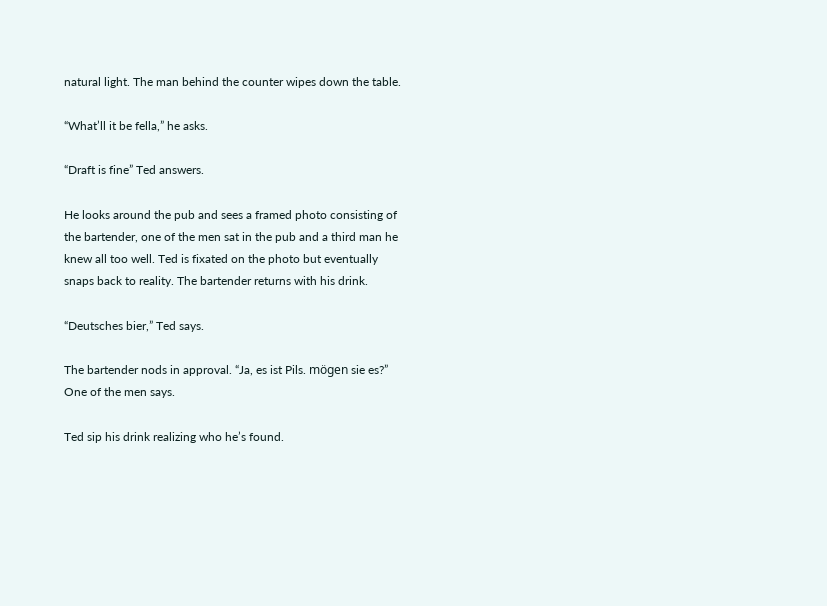natural light. The man behind the counter wipes down the table.

“What’ll it be fella,” he asks.

“Draft is fine” Ted answers.

He looks around the pub and sees a framed photo consisting of the bartender, one of the men sat in the pub and a third man he knew all too well. Ted is fixated on the photo but eventually snaps back to reality. The bartender returns with his drink.

“Deutsches bier,” Ted says.

The bartender nods in approval. “Ja, es ist Pils. mögen sie es?” One of the men says.

Ted sip his drink realizing who he’s found.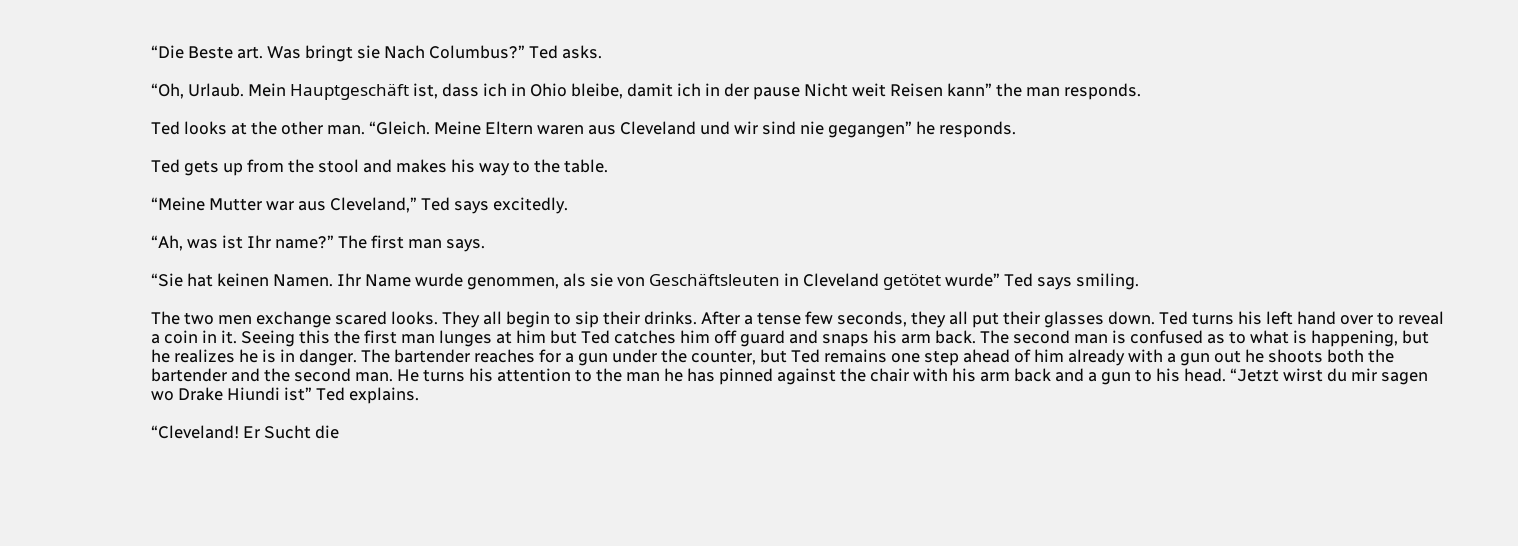“Die Beste art. Was bringt sie Nach Columbus?” Ted asks.

“Oh, Urlaub. Mein Hauptgeschäft ist, dass ich in Ohio bleibe, damit ich in der pause Nicht weit Reisen kann” the man responds.

Ted looks at the other man. “Gleich. Meine Eltern waren aus Cleveland und wir sind nie gegangen” he responds.

Ted gets up from the stool and makes his way to the table.

“Meine Mutter war aus Cleveland,” Ted says excitedly.

“Ah, was ist Ihr name?” The first man says.

“Sie hat keinen Namen. Ihr Name wurde genommen, als sie von Geschäftsleuten in Cleveland getötet wurde” Ted says smiling.

The two men exchange scared looks. They all begin to sip their drinks. After a tense few seconds, they all put their glasses down. Ted turns his left hand over to reveal a coin in it. Seeing this the first man lunges at him but Ted catches him off guard and snaps his arm back. The second man is confused as to what is happening, but he realizes he is in danger. The bartender reaches for a gun under the counter, but Ted remains one step ahead of him already with a gun out he shoots both the bartender and the second man. He turns his attention to the man he has pinned against the chair with his arm back and a gun to his head. “Jetzt wirst du mir sagen wo Drake Hiundi ist” Ted explains.

“Cleveland! Er Sucht die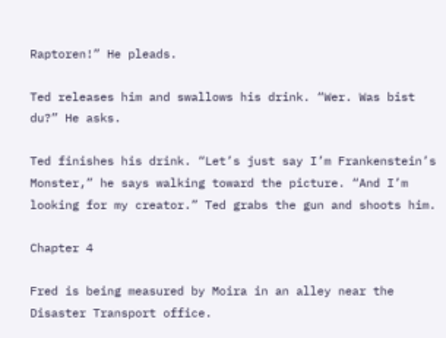Raptoren!” He pleads.

Ted releases him and swallows his drink. “Wer. Was bist du?” He asks.

Ted finishes his drink. “Let’s just say I’m Frankenstein’s Monster,” he says walking toward the picture. “And I’m looking for my creator.” Ted grabs the gun and shoots him.

Chapter 4

Fred is being measured by Moira in an alley near the Disaster Transport office.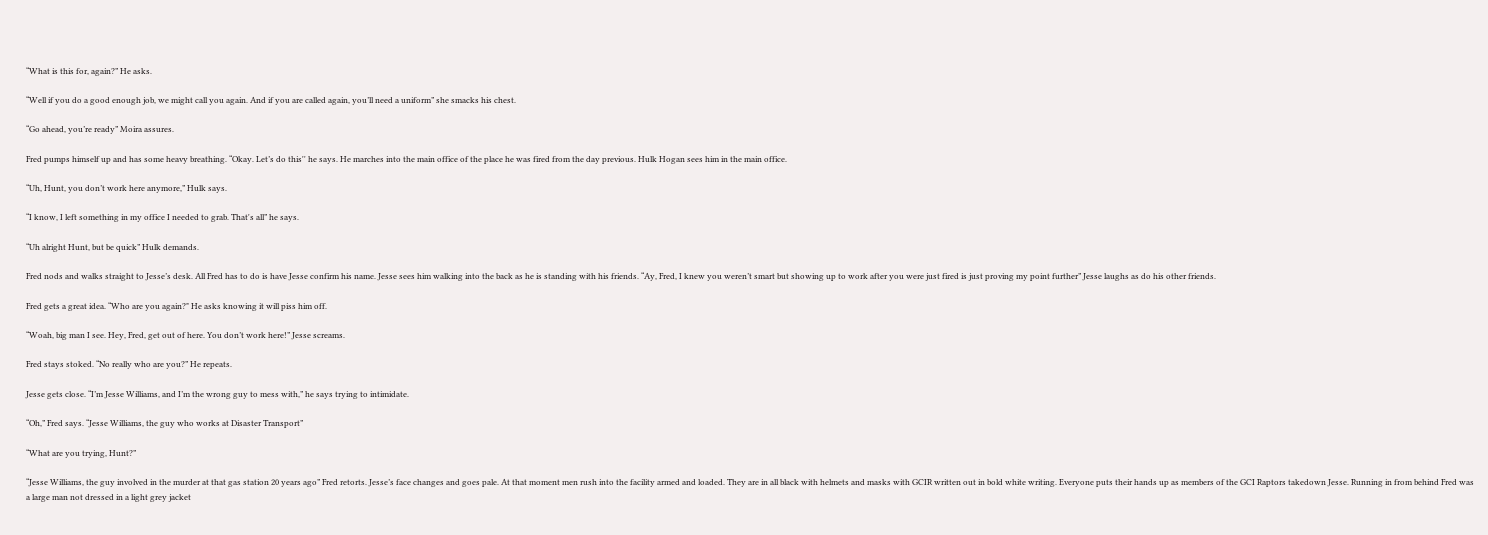“What is this for, again?” He asks.

“Well if you do a good enough job, we might call you again. And if you are called again, you’ll need a uniform” she smacks his chest.

“Go ahead, you’re ready” Moira assures.

Fred pumps himself up and has some heavy breathing. “Okay. Let’s do this'' he says. He marches into the main office of the place he was fired from the day previous. Hulk Hogan sees him in the main office.

“Uh, Hunt, you don’t work here anymore,” Hulk says.

“I know, I left something in my office I needed to grab. That's all” he says.

“Uh alright Hunt, but be quick” Hulk demands.

Fred nods and walks straight to Jesse’s desk. All Fred has to do is have Jesse confirm his name. Jesse sees him walking into the back as he is standing with his friends. “Ay, Fred, I knew you weren’t smart but showing up to work after you were just fired is just proving my point further” Jesse laughs as do his other friends.

Fred gets a great idea. “Who are you again?" He asks knowing it will piss him off.

“Woah, big man I see. Hey, Fred, get out of here. You don’t work here!” Jesse screams.

Fred stays stoked. “No really who are you?” He repeats.

Jesse gets close. “I’m Jesse Williams, and I’m the wrong guy to mess with,” he says trying to intimidate.

“Oh,” Fred says. “Jesse Williams, the guy who works at Disaster Transport”

“What are you trying, Hunt?”

“Jesse Williams, the guy involved in the murder at that gas station 20 years ago” Fred retorts. Jesse’s face changes and goes pale. At that moment men rush into the facility armed and loaded. They are in all black with helmets and masks with GCIR written out in bold white writing. Everyone puts their hands up as members of the GCI Raptors takedown Jesse. Running in from behind Fred was a large man not dressed in a light grey jacket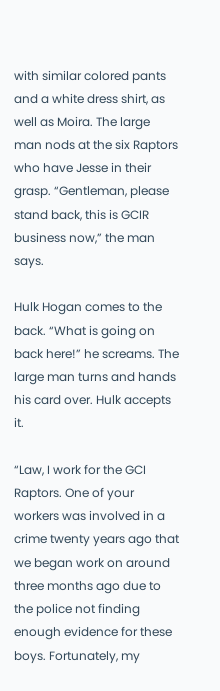with similar colored pants and a white dress shirt, as well as Moira. The large man nods at the six Raptors who have Jesse in their grasp. “Gentleman, please stand back, this is GCIR business now,” the man says.

Hulk Hogan comes to the back. “What is going on back here!” he screams. The large man turns and hands his card over. Hulk accepts it.

“Law, I work for the GCI Raptors. One of your workers was involved in a crime twenty years ago that we began work on around three months ago due to the police not finding enough evidence for these boys. Fortunately, my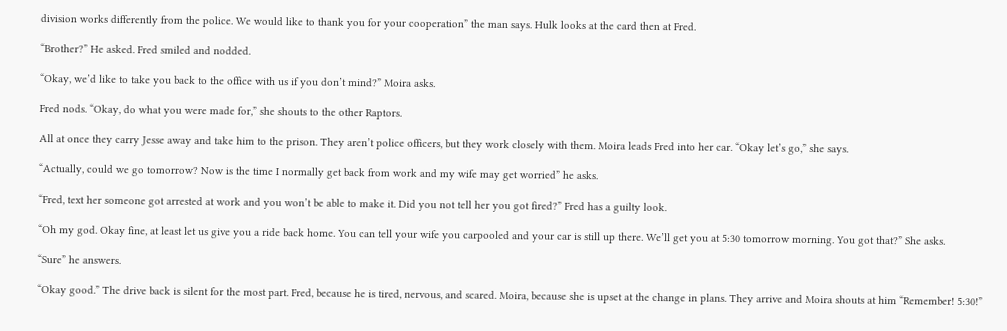division works differently from the police. We would like to thank you for your cooperation” the man says. Hulk looks at the card then at Fred.

“Brother?” He asked. Fred smiled and nodded.

“Okay, we’d like to take you back to the office with us if you don’t mind?” Moira asks.

Fred nods. “Okay, do what you were made for,” she shouts to the other Raptors.

All at once they carry Jesse away and take him to the prison. They aren’t police officers, but they work closely with them. Moira leads Fred into her car. “Okay let’s go,” she says.

“Actually, could we go tomorrow? Now is the time I normally get back from work and my wife may get worried” he asks.

“Fred, text her someone got arrested at work and you won’t be able to make it. Did you not tell her you got fired?” Fred has a guilty look.

“Oh my god. Okay fine, at least let us give you a ride back home. You can tell your wife you carpooled and your car is still up there. We’ll get you at 5:30 tomorrow morning. You got that?” She asks.

“Sure” he answers.

“Okay good.” The drive back is silent for the most part. Fred, because he is tired, nervous, and scared. Moira, because she is upset at the change in plans. They arrive and Moira shouts at him “Remember! 5:30!”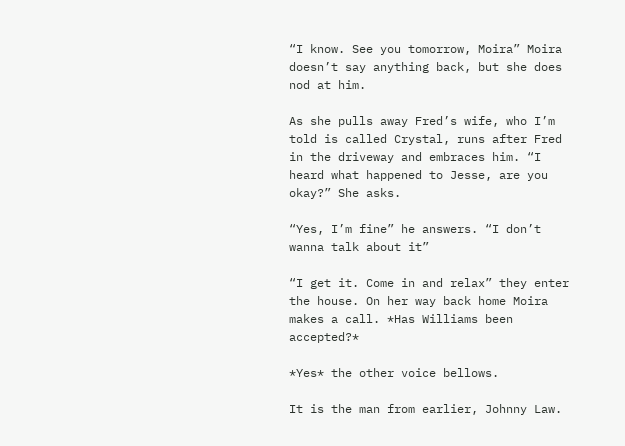“I know. See you tomorrow, Moira” Moira doesn’t say anything back, but she does nod at him.

As she pulls away Fred’s wife, who I’m told is called Crystal, runs after Fred in the driveway and embraces him. “I heard what happened to Jesse, are you okay?” She asks.

“Yes, I’m fine” he answers. “I don’t wanna talk about it”

“I get it. Come in and relax” they enter the house. On her way back home Moira makes a call. *Has Williams been accepted?*

*Yes* the other voice bellows.

It is the man from earlier, Johnny Law.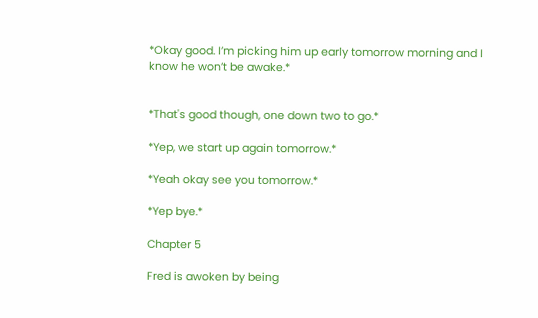*Okay good. I’m picking him up early tomorrow morning and I know he won’t be awake.*


*That's good though, one down two to go.*

*Yep, we start up again tomorrow.*

*Yeah okay see you tomorrow.*

*Yep bye.*

Chapter 5

Fred is awoken by being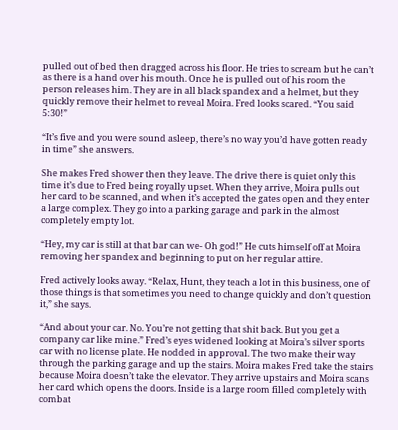pulled out of bed then dragged across his floor. He tries to scream but he can’t as there is a hand over his mouth. Once he is pulled out of his room the person releases him. They are in all black spandex and a helmet, but they quickly remove their helmet to reveal Moira. Fred looks scared. “You said 5:30!”

“It’s five and you were sound asleep, there’s no way you’d have gotten ready in time” she answers.

She makes Fred shower then they leave. The drive there is quiet only this time it’s due to Fred being royally upset. When they arrive, Moira pulls out her card to be scanned, and when it’s accepted the gates open and they enter a large complex. They go into a parking garage and park in the almost completely empty lot.

“Hey, my car is still at that bar can we- Oh god!” He cuts himself off at Moira removing her spandex and beginning to put on her regular attire.

Fred actively looks away. “Relax, Hunt, they teach a lot in this business, one of those things is that sometimes you need to change quickly and don’t question it,” she says.

“And about your car. No. You’re not getting that shit back. But you get a company car like mine.” Fred’s eyes widened looking at Moira’s silver sports car with no license plate. He nodded in approval. The two make their way through the parking garage and up the stairs. Moira makes Fred take the stairs because Moira doesn’t take the elevator. They arrive upstairs and Moira scans her card which opens the doors. Inside is a large room filled completely with combat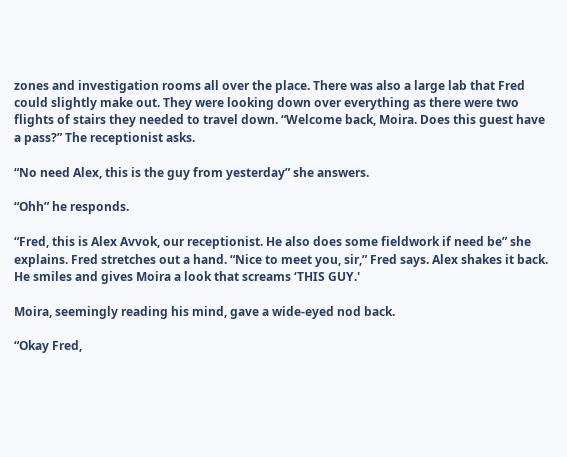zones and investigation rooms all over the place. There was also a large lab that Fred could slightly make out. They were looking down over everything as there were two flights of stairs they needed to travel down. “Welcome back, Moira. Does this guest have a pass?” The receptionist asks.

“No need Alex, this is the guy from yesterday” she answers.

“Ohh” he responds.

“Fred, this is Alex Avvok, our receptionist. He also does some fieldwork if need be” she explains. Fred stretches out a hand. “Nice to meet you, sir,” Fred says. Alex shakes it back. He smiles and gives Moira a look that screams ‘THIS GUY.'

Moira, seemingly reading his mind, gave a wide-eyed nod back.

“Okay Fred,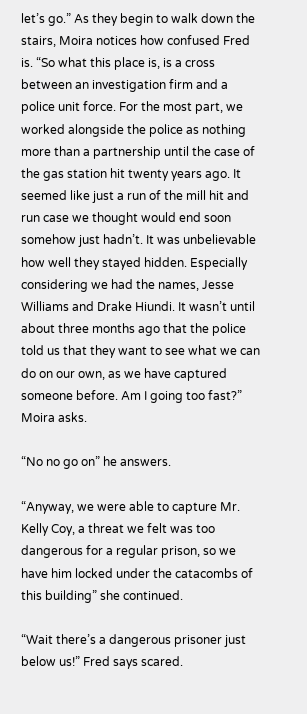let’s go.” As they begin to walk down the stairs, Moira notices how confused Fred is. “So what this place is, is a cross between an investigation firm and a police unit force. For the most part, we worked alongside the police as nothing more than a partnership until the case of the gas station hit twenty years ago. It seemed like just a run of the mill hit and run case we thought would end soon somehow just hadn’t. It was unbelievable how well they stayed hidden. Especially considering we had the names, Jesse Williams and Drake Hiundi. It wasn’t until about three months ago that the police told us that they want to see what we can do on our own, as we have captured someone before. Am I going too fast?” Moira asks.

“No no go on” he answers.

“Anyway, we were able to capture Mr. Kelly Coy, a threat we felt was too dangerous for a regular prison, so we have him locked under the catacombs of this building” she continued.

“Wait there’s a dangerous prisoner just below us!” Fred says scared.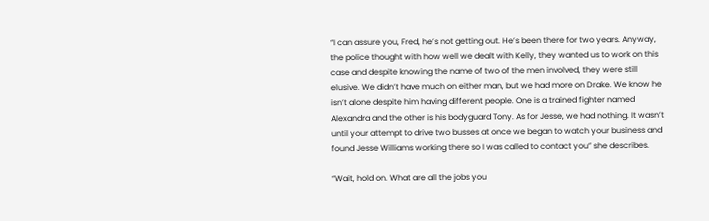“I can assure you, Fred, he’s not getting out. He’s been there for two years. Anyway, the police thought with how well we dealt with Kelly, they wanted us to work on this case and despite knowing the name of two of the men involved, they were still elusive. We didn’t have much on either man, but we had more on Drake. We know he isn’t alone despite him having different people. One is a trained fighter named Alexandra and the other is his bodyguard Tony. As for Jesse, we had nothing. It wasn’t until your attempt to drive two busses at once we began to watch your business and found Jesse Williams working there so I was called to contact you” she describes.

“Wait, hold on. What are all the jobs you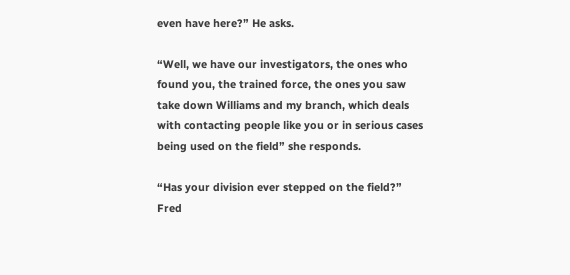even have here?” He asks.

“Well, we have our investigators, the ones who found you, the trained force, the ones you saw take down Williams and my branch, which deals with contacting people like you or in serious cases being used on the field” she responds.

“Has your division ever stepped on the field?” Fred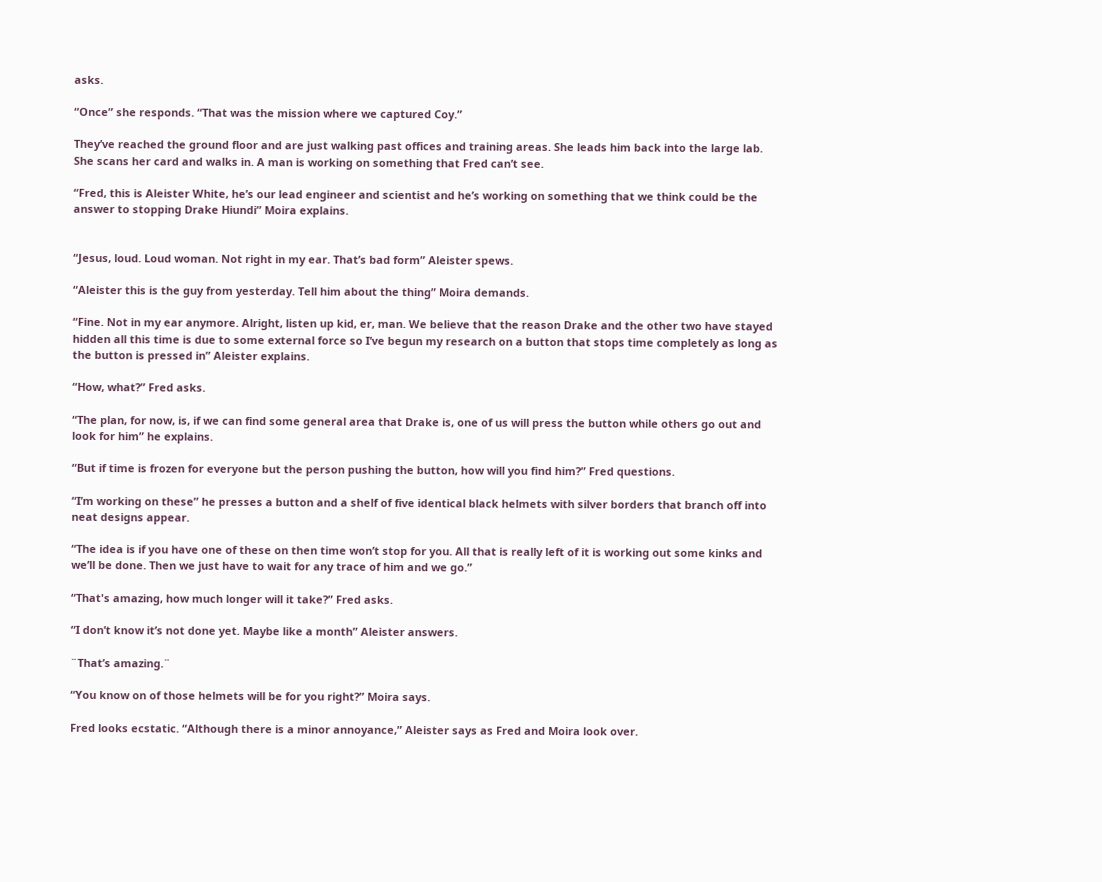asks.

“Once” she responds. “That was the mission where we captured Coy.”

They’ve reached the ground floor and are just walking past offices and training areas. She leads him back into the large lab. She scans her card and walks in. A man is working on something that Fred can’t see.

“Fred, this is Aleister White, he’s our lead engineer and scientist and he’s working on something that we think could be the answer to stopping Drake Hiundi” Moira explains.


“Jesus, loud. Loud woman. Not right in my ear. That’s bad form” Aleister spews.

“Aleister this is the guy from yesterday. Tell him about the thing” Moira demands.

“Fine. Not in my ear anymore. Alright, listen up kid, er, man. We believe that the reason Drake and the other two have stayed hidden all this time is due to some external force so I’ve begun my research on a button that stops time completely as long as the button is pressed in” Aleister explains.

“How, what?” Fred asks.

“The plan, for now, is, if we can find some general area that Drake is, one of us will press the button while others go out and look for him” he explains.

“But if time is frozen for everyone but the person pushing the button, how will you find him?” Fred questions.

“I’m working on these” he presses a button and a shelf of five identical black helmets with silver borders that branch off into neat designs appear.

“The idea is if you have one of these on then time won’t stop for you. All that is really left of it is working out some kinks and we’ll be done. Then we just have to wait for any trace of him and we go.”

“That's amazing, how much longer will it take?” Fred asks.

“I don’t know it’s not done yet. Maybe like a month” Aleister answers.

¨That’s amazing.¨

“You know on of those helmets will be for you right?” Moira says.

Fred looks ecstatic. “Although there is a minor annoyance,” Aleister says as Fred and Moira look over.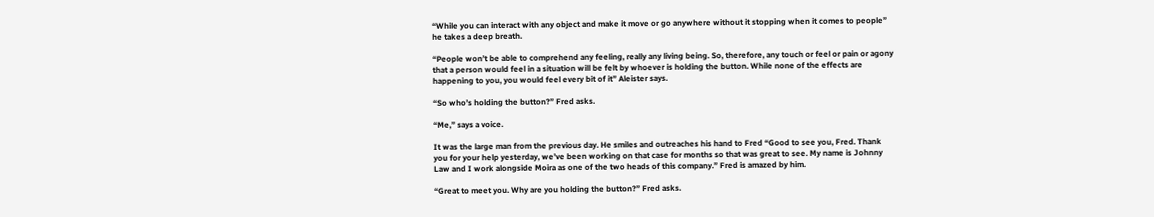“While you can interact with any object and make it move or go anywhere without it stopping when it comes to people” he takes a deep breath.

“People won’t be able to comprehend any feeling, really any living being. So, therefore, any touch or feel or pain or agony that a person would feel in a situation will be felt by whoever is holding the button. While none of the effects are happening to you, you would feel every bit of it” Aleister says.

“So who’s holding the button?” Fred asks.

“Me,” says a voice.

It was the large man from the previous day. He smiles and outreaches his hand to Fred “Good to see you, Fred. Thank you for your help yesterday, we’ve been working on that case for months so that was great to see. My name is Johnny Law and I work alongside Moira as one of the two heads of this company.” Fred is amazed by him.

“Great to meet you. Why are you holding the button?” Fred asks.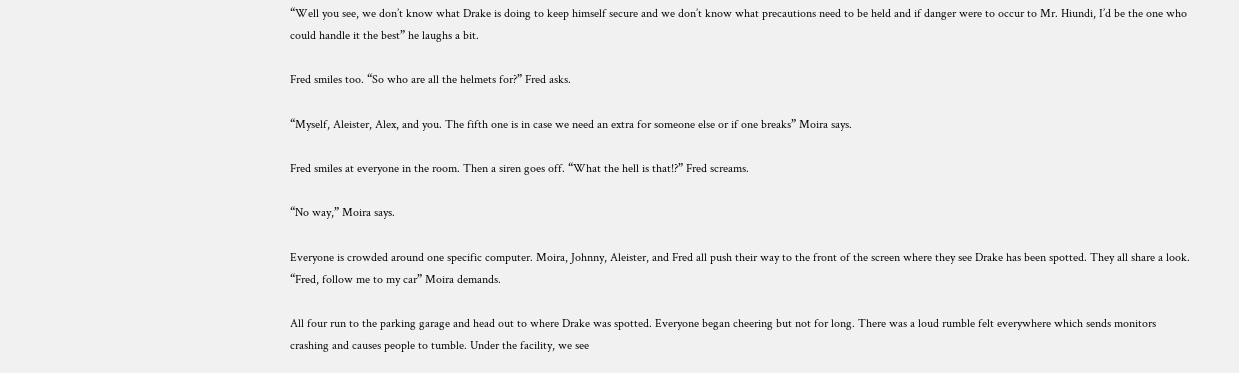“Well you see, we don’t know what Drake is doing to keep himself secure and we don’t know what precautions need to be held and if danger were to occur to Mr. Hiundi, I’d be the one who could handle it the best” he laughs a bit.

Fred smiles too. “So who are all the helmets for?” Fred asks.

“Myself, Aleister, Alex, and you. The fifth one is in case we need an extra for someone else or if one breaks” Moira says.

Fred smiles at everyone in the room. Then a siren goes off. “What the hell is that!?” Fred screams.

“No way,” Moira says.

Everyone is crowded around one specific computer. Moira, Johnny, Aleister, and Fred all push their way to the front of the screen where they see Drake has been spotted. They all share a look. “Fred, follow me to my car” Moira demands.

All four run to the parking garage and head out to where Drake was spotted. Everyone began cheering but not for long. There was a loud rumble felt everywhere which sends monitors crashing and causes people to tumble. Under the facility, we see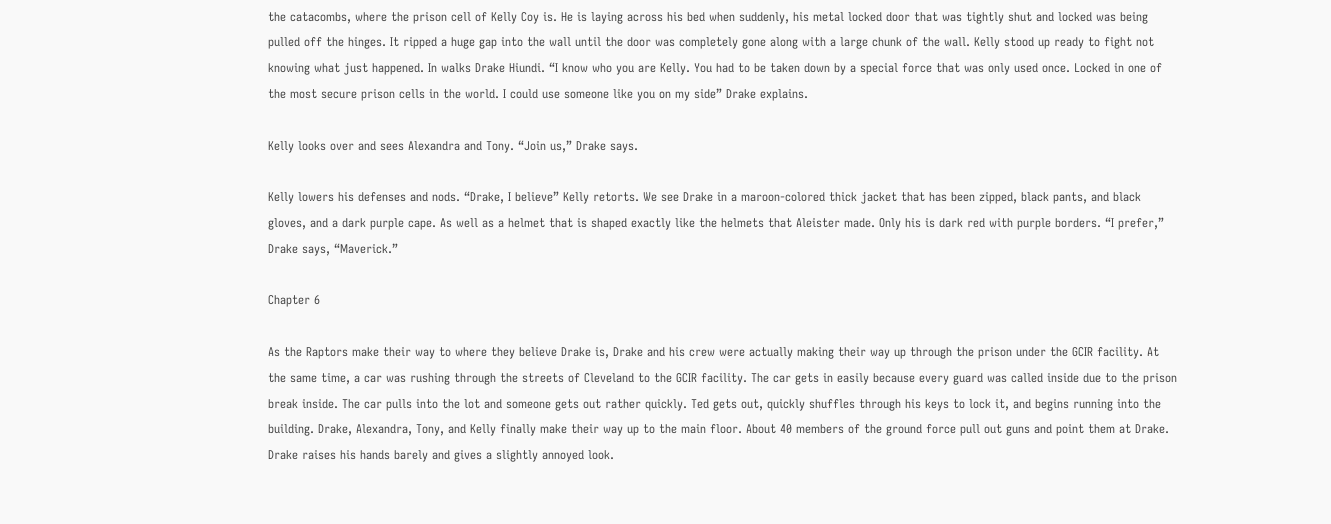the catacombs, where the prison cell of Kelly Coy is. He is laying across his bed when suddenly, his metal locked door that was tightly shut and locked was being pulled off the hinges. It ripped a huge gap into the wall until the door was completely gone along with a large chunk of the wall. Kelly stood up ready to fight not knowing what just happened. In walks Drake Hiundi. “I know who you are Kelly. You had to be taken down by a special force that was only used once. Locked in one of the most secure prison cells in the world. I could use someone like you on my side” Drake explains.

Kelly looks over and sees Alexandra and Tony. “Join us,” Drake says.

Kelly lowers his defenses and nods. “Drake, I believe” Kelly retorts. We see Drake in a maroon-colored thick jacket that has been zipped, black pants, and black gloves, and a dark purple cape. As well as a helmet that is shaped exactly like the helmets that Aleister made. Only his is dark red with purple borders. “I prefer,” Drake says, “Maverick.”

Chapter 6

As the Raptors make their way to where they believe Drake is, Drake and his crew were actually making their way up through the prison under the GCIR facility. At the same time, a car was rushing through the streets of Cleveland to the GCIR facility. The car gets in easily because every guard was called inside due to the prison break inside. The car pulls into the lot and someone gets out rather quickly. Ted gets out, quickly shuffles through his keys to lock it, and begins running into the building. Drake, Alexandra, Tony, and Kelly finally make their way up to the main floor. About 40 members of the ground force pull out guns and point them at Drake. Drake raises his hands barely and gives a slightly annoyed look.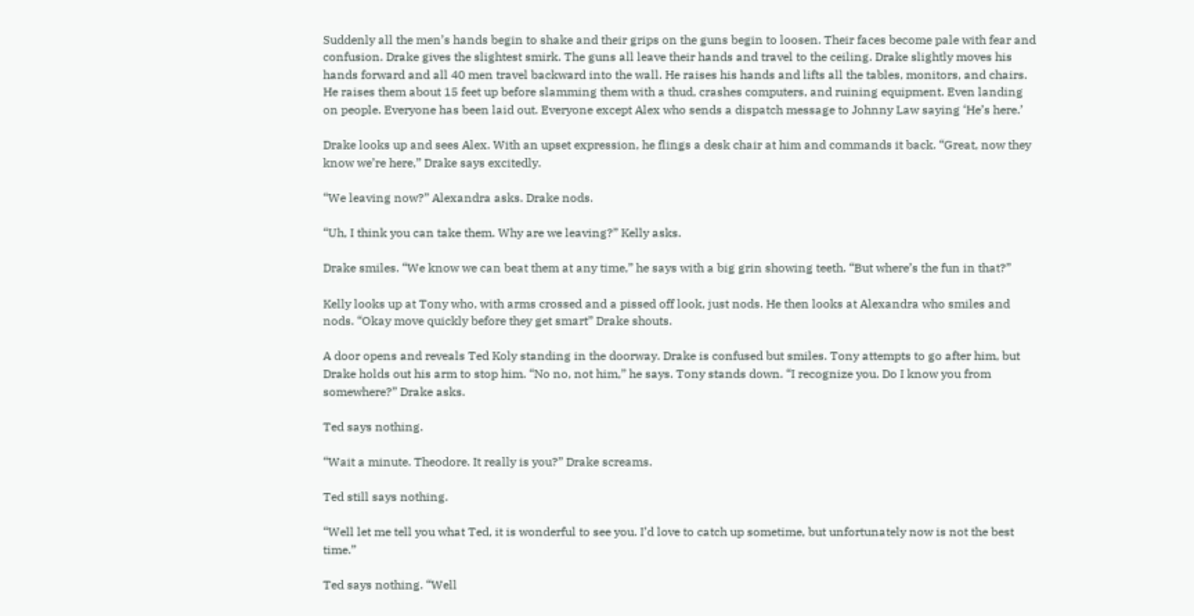Suddenly all the men’s hands begin to shake and their grips on the guns begin to loosen. Their faces become pale with fear and confusion. Drake gives the slightest smirk. The guns all leave their hands and travel to the ceiling. Drake slightly moves his hands forward and all 40 men travel backward into the wall. He raises his hands and lifts all the tables, monitors, and chairs. He raises them about 15 feet up before slamming them with a thud, crashes computers, and ruining equipment. Even landing on people. Everyone has been laid out. Everyone except Alex who sends a dispatch message to Johnny Law saying ‘He’s here.’

Drake looks up and sees Alex. With an upset expression, he flings a desk chair at him and commands it back. “Great, now they know we’re here,” Drake says excitedly.

“We leaving now?” Alexandra asks. Drake nods.

“Uh, I think you can take them. Why are we leaving?” Kelly asks.

Drake smiles. “We know we can beat them at any time,” he says with a big grin showing teeth. “But where’s the fun in that?”

Kelly looks up at Tony who, with arms crossed and a pissed off look, just nods. He then looks at Alexandra who smiles and nods. “Okay move quickly before they get smart” Drake shouts.

A door opens and reveals Ted Koly standing in the doorway. Drake is confused but smiles. Tony attempts to go after him, but Drake holds out his arm to stop him. “No no, not him,” he says. Tony stands down. “I recognize you. Do I know you from somewhere?” Drake asks.

Ted says nothing.

“Wait a minute. Theodore. It really is you?” Drake screams.

Ted still says nothing.

“Well let me tell you what Ted, it is wonderful to see you. I’d love to catch up sometime, but unfortunately now is not the best time.”

Ted says nothing. “Well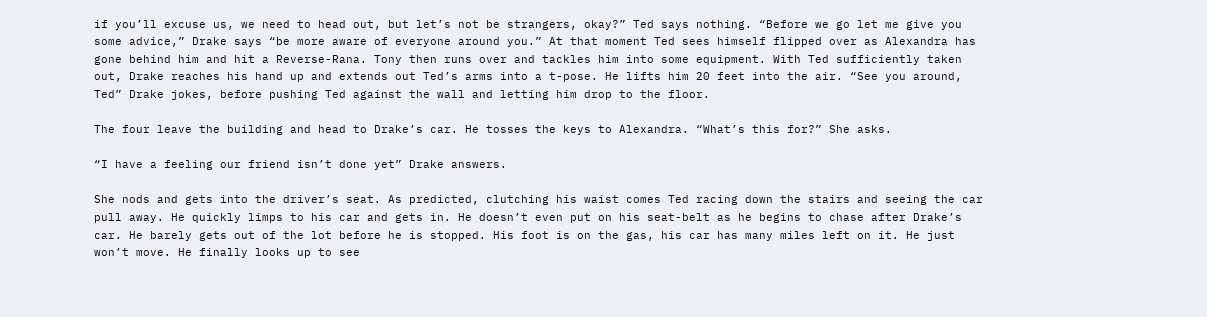if you’ll excuse us, we need to head out, but let’s not be strangers, okay?” Ted says nothing. “Before we go let me give you some advice,” Drake says “be more aware of everyone around you.” At that moment Ted sees himself flipped over as Alexandra has gone behind him and hit a Reverse-Rana. Tony then runs over and tackles him into some equipment. With Ted sufficiently taken out, Drake reaches his hand up and extends out Ted’s arms into a t-pose. He lifts him 20 feet into the air. “See you around, Ted” Drake jokes, before pushing Ted against the wall and letting him drop to the floor.

The four leave the building and head to Drake’s car. He tosses the keys to Alexandra. “What’s this for?” She asks.

“I have a feeling our friend isn’t done yet” Drake answers.

She nods and gets into the driver’s seat. As predicted, clutching his waist comes Ted racing down the stairs and seeing the car pull away. He quickly limps to his car and gets in. He doesn’t even put on his seat-belt as he begins to chase after Drake’s car. He barely gets out of the lot before he is stopped. His foot is on the gas, his car has many miles left on it. He just won’t move. He finally looks up to see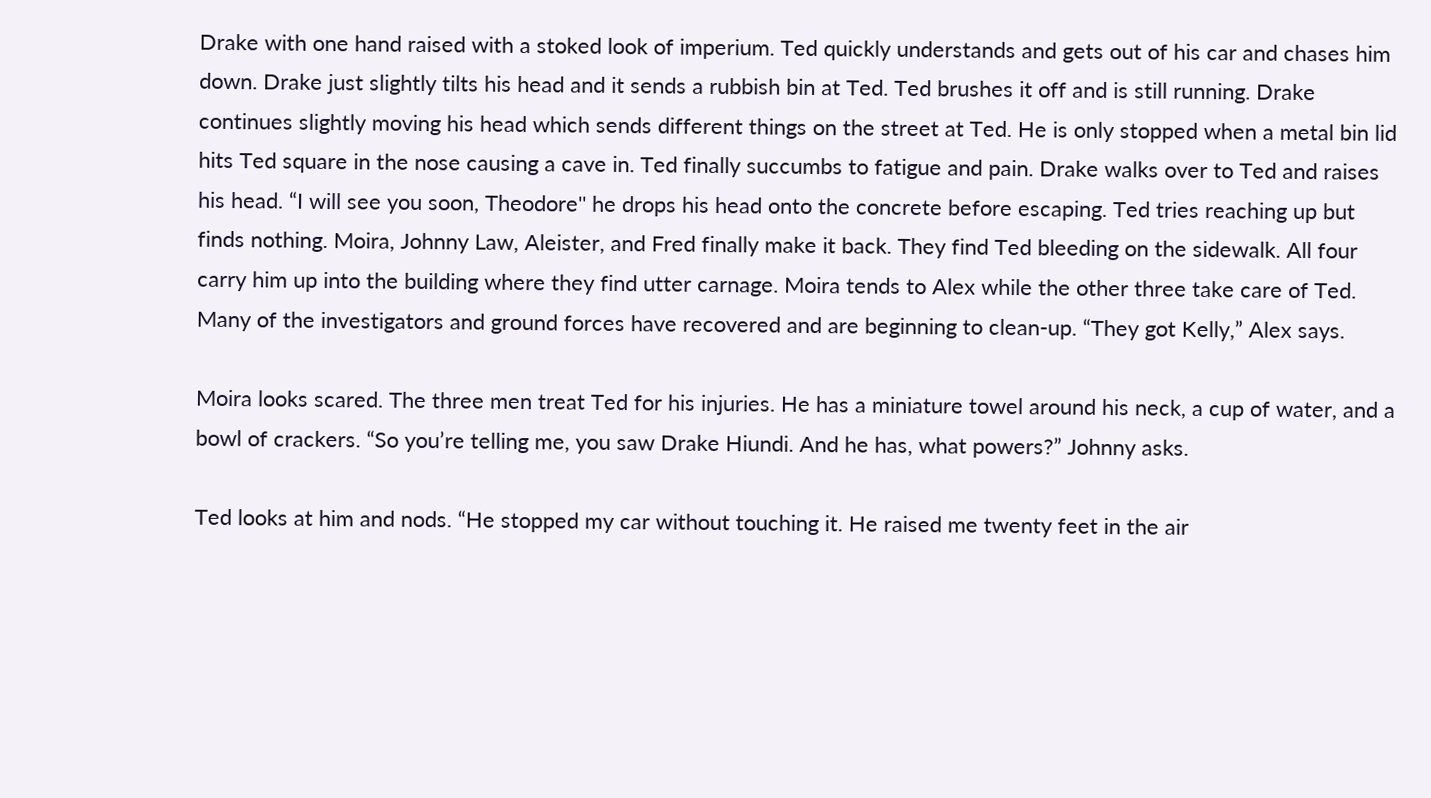Drake with one hand raised with a stoked look of imperium. Ted quickly understands and gets out of his car and chases him down. Drake just slightly tilts his head and it sends a rubbish bin at Ted. Ted brushes it off and is still running. Drake continues slightly moving his head which sends different things on the street at Ted. He is only stopped when a metal bin lid hits Ted square in the nose causing a cave in. Ted finally succumbs to fatigue and pain. Drake walks over to Ted and raises his head. “I will see you soon, Theodore'' he drops his head onto the concrete before escaping. Ted tries reaching up but finds nothing. Moira, Johnny Law, Aleister, and Fred finally make it back. They find Ted bleeding on the sidewalk. All four carry him up into the building where they find utter carnage. Moira tends to Alex while the other three take care of Ted. Many of the investigators and ground forces have recovered and are beginning to clean-up. “They got Kelly,” Alex says.

Moira looks scared. The three men treat Ted for his injuries. He has a miniature towel around his neck, a cup of water, and a bowl of crackers. “So you’re telling me, you saw Drake Hiundi. And he has, what powers?” Johnny asks.

Ted looks at him and nods. “He stopped my car without touching it. He raised me twenty feet in the air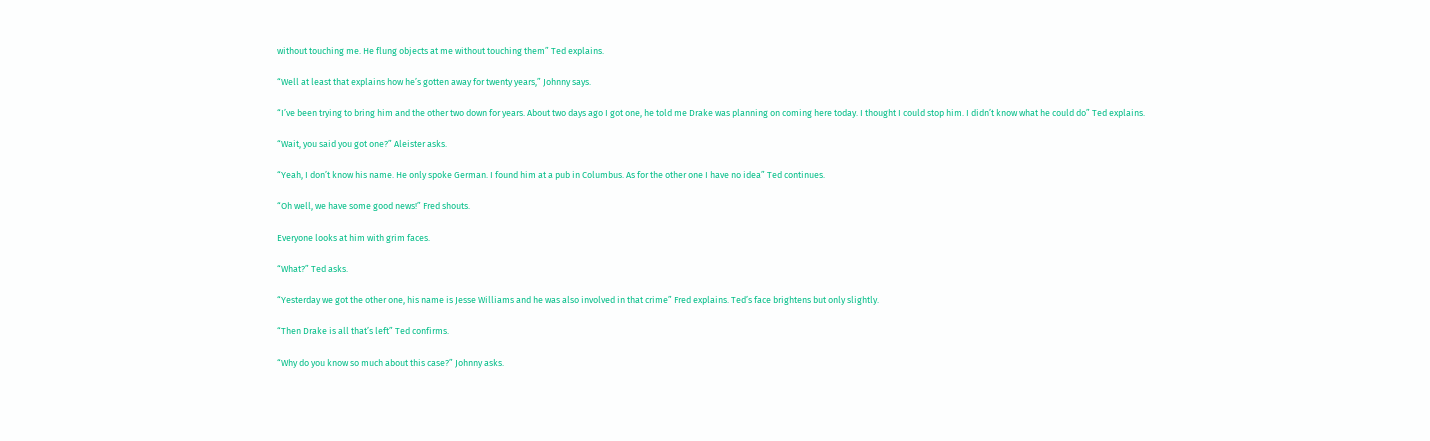without touching me. He flung objects at me without touching them” Ted explains.

“Well at least that explains how he’s gotten away for twenty years,” Johnny says.

“I’ve been trying to bring him and the other two down for years. About two days ago I got one, he told me Drake was planning on coming here today. I thought I could stop him. I didn’t know what he could do” Ted explains.

“Wait, you said you got one?” Aleister asks.

“Yeah, I don’t know his name. He only spoke German. I found him at a pub in Columbus. As for the other one I have no idea” Ted continues.

“Oh well, we have some good news!” Fred shouts.

Everyone looks at him with grim faces.

“What?” Ted asks.

“Yesterday we got the other one, his name is Jesse Williams and he was also involved in that crime” Fred explains. Ted’s face brightens but only slightly.

“Then Drake is all that’s left” Ted confirms.

“Why do you know so much about this case?” Johnny asks.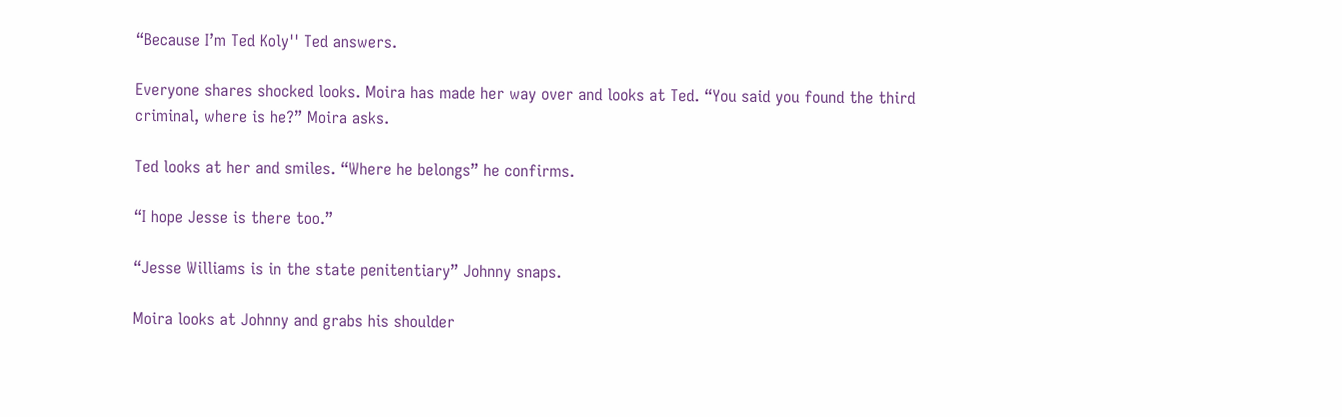“Because I’m Ted Koly'' Ted answers.

Everyone shares shocked looks. Moira has made her way over and looks at Ted. “You said you found the third criminal, where is he?” Moira asks.

Ted looks at her and smiles. “Where he belongs” he confirms.

“I hope Jesse is there too.”

“Jesse Williams is in the state penitentiary” Johnny snaps.

Moira looks at Johnny and grabs his shoulder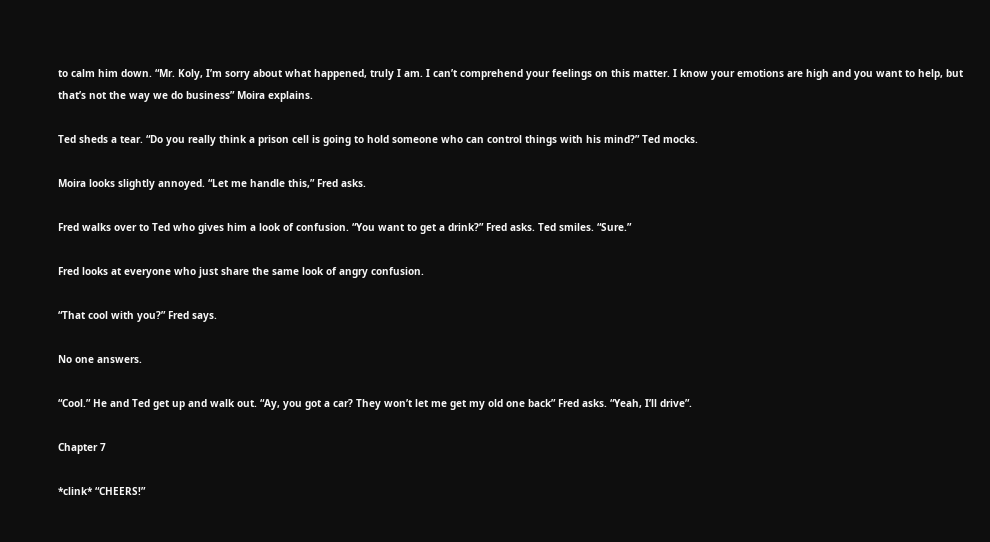to calm him down. “Mr. Koly, I’m sorry about what happened, truly I am. I can’t comprehend your feelings on this matter. I know your emotions are high and you want to help, but that’s not the way we do business” Moira explains.

Ted sheds a tear. “Do you really think a prison cell is going to hold someone who can control things with his mind?” Ted mocks.

Moira looks slightly annoyed. “Let me handle this,” Fred asks.

Fred walks over to Ted who gives him a look of confusion. “You want to get a drink?” Fred asks. Ted smiles. “Sure.”

Fred looks at everyone who just share the same look of angry confusion.

“That cool with you?” Fred says.

No one answers.

“Cool.” He and Ted get up and walk out. “Ay, you got a car? They won’t let me get my old one back” Fred asks. “Yeah, I’ll drive”.

Chapter 7

*clink* “CHEERS!”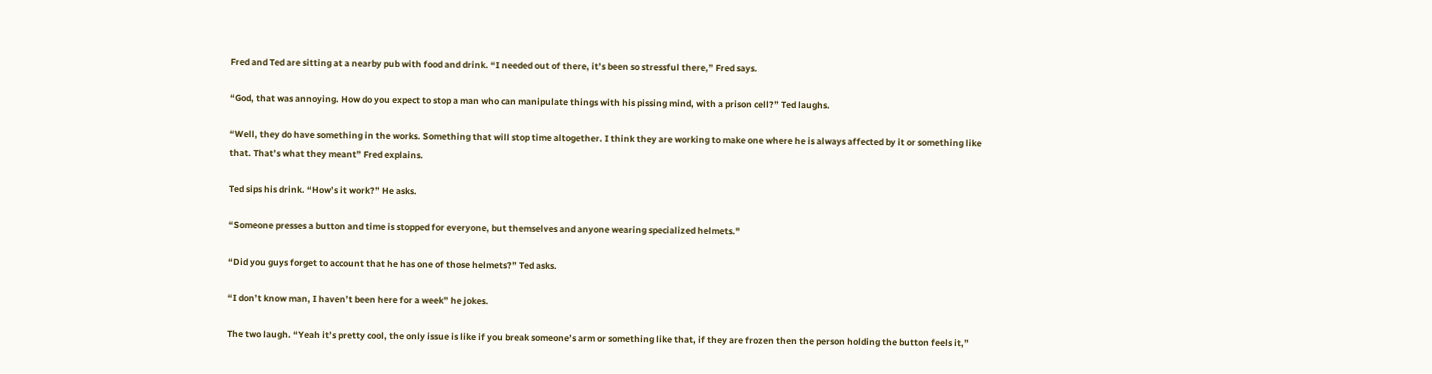Fred and Ted are sitting at a nearby pub with food and drink. “I needed out of there, it’s been so stressful there,” Fred says.

“God, that was annoying. How do you expect to stop a man who can manipulate things with his pissing mind, with a prison cell?” Ted laughs.

“Well, they do have something in the works. Something that will stop time altogether. I think they are working to make one where he is always affected by it or something like that. That’s what they meant” Fred explains.

Ted sips his drink. “How’s it work?” He asks.

“Someone presses a button and time is stopped for everyone, but themselves and anyone wearing specialized helmets."

“Did you guys forget to account that he has one of those helmets?” Ted asks.

“I don’t know man, I haven’t been here for a week” he jokes.

The two laugh. “Yeah it’s pretty cool, the only issue is like if you break someone’s arm or something like that, if they are frozen then the person holding the button feels it,”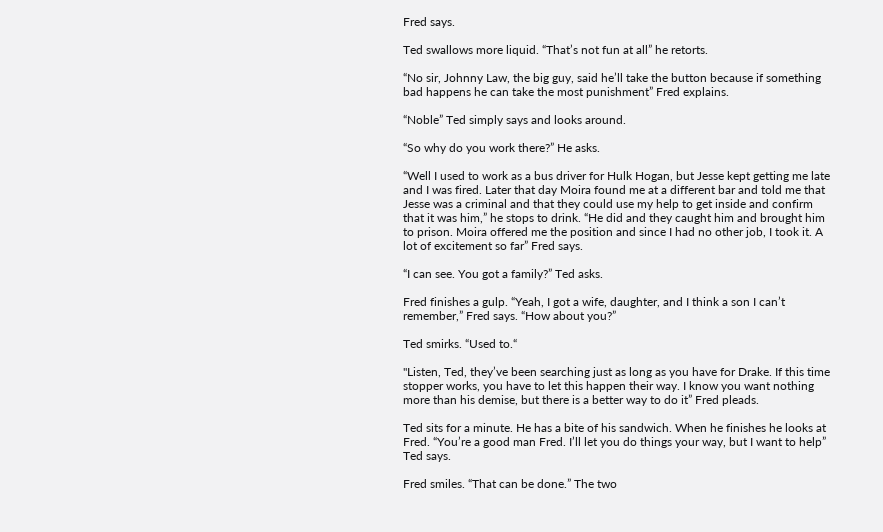Fred says.

Ted swallows more liquid. “That’s not fun at all” he retorts.

“No sir, Johnny Law, the big guy, said he’ll take the button because if something bad happens he can take the most punishment” Fred explains.

“Noble” Ted simply says and looks around.

“So why do you work there?” He asks.

“Well I used to work as a bus driver for Hulk Hogan, but Jesse kept getting me late and I was fired. Later that day Moira found me at a different bar and told me that Jesse was a criminal and that they could use my help to get inside and confirm that it was him,” he stops to drink. “He did and they caught him and brought him to prison. Moira offered me the position and since I had no other job, I took it. A lot of excitement so far” Fred says.

“I can see. You got a family?” Ted asks.

Fred finishes a gulp. “Yeah, I got a wife, daughter, and I think a son I can’t remember,” Fred says. “How about you?”

Ted smirks. “Used to.“

"Listen, Ted, they’ve been searching just as long as you have for Drake. If this time stopper works, you have to let this happen their way. I know you want nothing more than his demise, but there is a better way to do it” Fred pleads.

Ted sits for a minute. He has a bite of his sandwich. When he finishes he looks at Fred. “You’re a good man Fred. I’ll let you do things your way, but I want to help” Ted says.

Fred smiles. “That can be done.” The two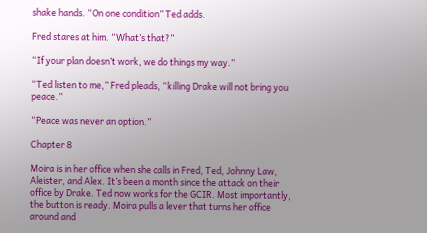shake hands. “On one condition” Ted adds.

Fred stares at him. “What’s that?”

“If your plan doesn’t work, we do things my way.”

“Ted listen to me,” Fred pleads, “killing Drake will not bring you peace.”

“Peace was never an option.”

Chapter 8

Moira is in her office when she calls in Fred, Ted, Johnny Law, Aleister, and Alex. It’s been a month since the attack on their office by Drake. Ted now works for the GCIR. Most importantly, the button is ready. Moira pulls a lever that turns her office around and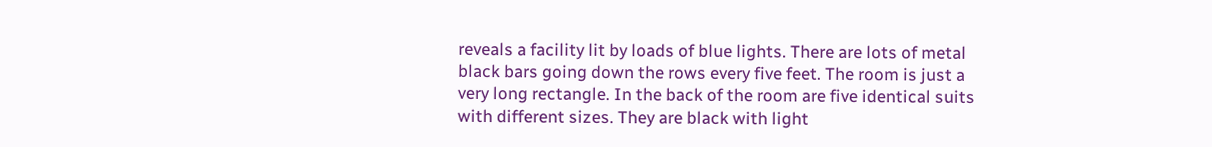reveals a facility lit by loads of blue lights. There are lots of metal black bars going down the rows every five feet. The room is just a very long rectangle. In the back of the room are five identical suits with different sizes. They are black with light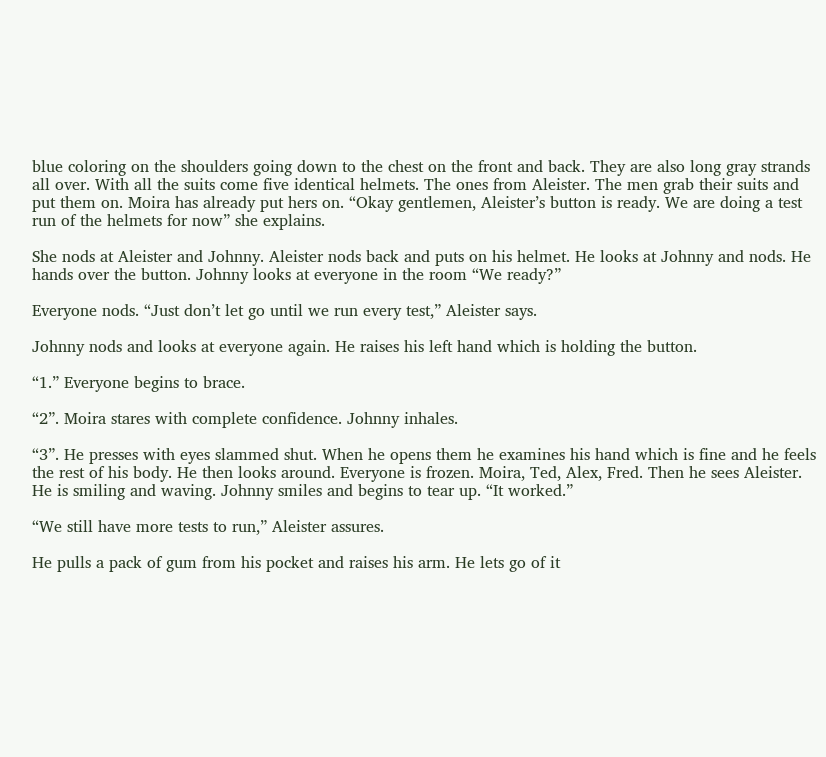blue coloring on the shoulders going down to the chest on the front and back. They are also long gray strands all over. With all the suits come five identical helmets. The ones from Aleister. The men grab their suits and put them on. Moira has already put hers on. “Okay gentlemen, Aleister’s button is ready. We are doing a test run of the helmets for now” she explains.

She nods at Aleister and Johnny. Aleister nods back and puts on his helmet. He looks at Johnny and nods. He hands over the button. Johnny looks at everyone in the room “We ready?”

Everyone nods. “Just don’t let go until we run every test,” Aleister says.

Johnny nods and looks at everyone again. He raises his left hand which is holding the button.

“1.” Everyone begins to brace.

“2”. Moira stares with complete confidence. Johnny inhales.

“3”. He presses with eyes slammed shut. When he opens them he examines his hand which is fine and he feels the rest of his body. He then looks around. Everyone is frozen. Moira, Ted, Alex, Fred. Then he sees Aleister. He is smiling and waving. Johnny smiles and begins to tear up. “It worked.”

“We still have more tests to run,” Aleister assures.

He pulls a pack of gum from his pocket and raises his arm. He lets go of it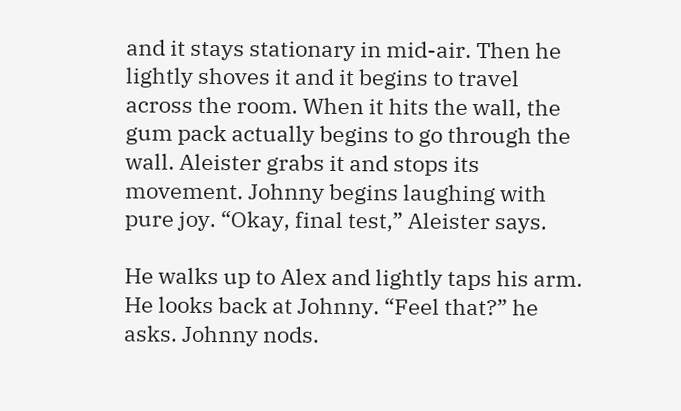and it stays stationary in mid-air. Then he lightly shoves it and it begins to travel across the room. When it hits the wall, the gum pack actually begins to go through the wall. Aleister grabs it and stops its movement. Johnny begins laughing with pure joy. “Okay, final test,” Aleister says.

He walks up to Alex and lightly taps his arm. He looks back at Johnny. “Feel that?” he asks. Johnny nods.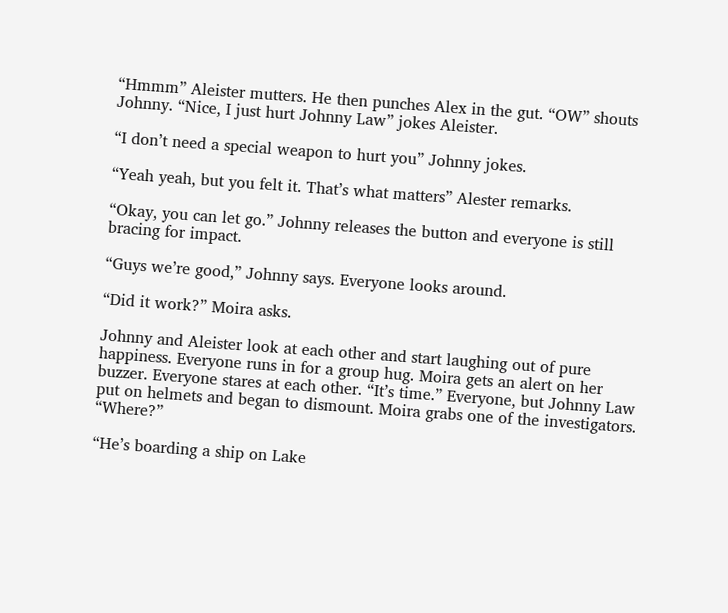“Hmmm” Aleister mutters. He then punches Alex in the gut. “OW” shouts Johnny. “Nice, I just hurt Johnny Law” jokes Aleister.

“I don’t need a special weapon to hurt you” Johnny jokes.

“Yeah yeah, but you felt it. That’s what matters” Alester remarks.

“Okay, you can let go.” Johnny releases the button and everyone is still bracing for impact.

“Guys we’re good,” Johnny says. Everyone looks around.

“Did it work?” Moira asks.

Johnny and Aleister look at each other and start laughing out of pure happiness. Everyone runs in for a group hug. Moira gets an alert on her buzzer. Everyone stares at each other. “It’s time.” Everyone, but Johnny Law put on helmets and began to dismount. Moira grabs one of the investigators. “Where?”

“He’s boarding a ship on Lake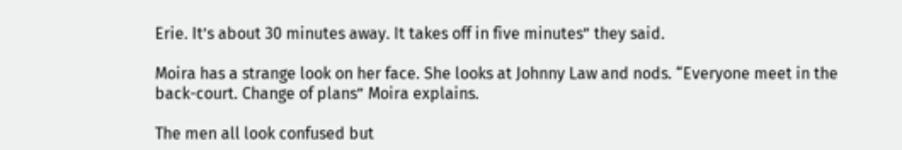Erie. It’s about 30 minutes away. It takes off in five minutes” they said.

Moira has a strange look on her face. She looks at Johnny Law and nods. “Everyone meet in the back-court. Change of plans” Moira explains.

The men all look confused but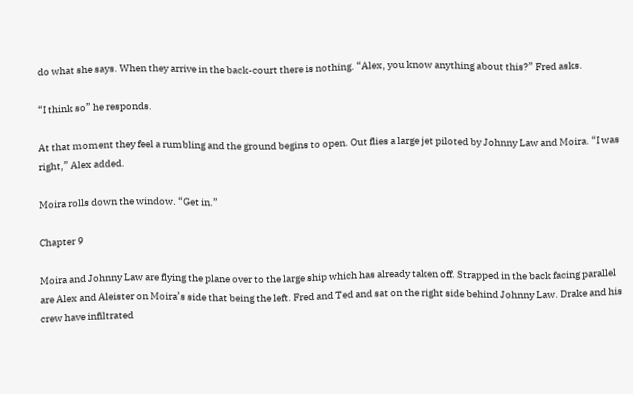do what she says. When they arrive in the back-court there is nothing. “Alex, you know anything about this?” Fred asks.

“I think so” he responds.

At that moment they feel a rumbling and the ground begins to open. Out flies a large jet piloted by Johnny Law and Moira. “I was right,” Alex added.

Moira rolls down the window. “Get in.”

Chapter 9

Moira and Johnny Law are flying the plane over to the large ship which has already taken off. Strapped in the back facing parallel are Alex and Aleister on Moira’s side that being the left. Fred and Ted and sat on the right side behind Johnny Law. Drake and his crew have infiltrated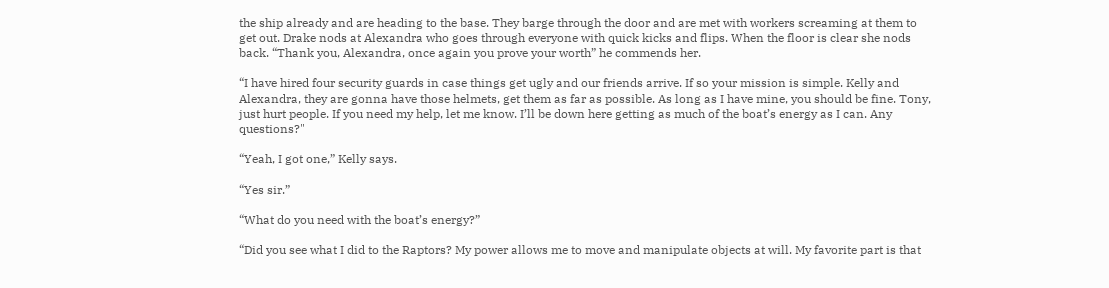the ship already and are heading to the base. They barge through the door and are met with workers screaming at them to get out. Drake nods at Alexandra who goes through everyone with quick kicks and flips. When the floor is clear she nods back. “Thank you, Alexandra, once again you prove your worth” he commends her.

“I have hired four security guards in case things get ugly and our friends arrive. If so your mission is simple. Kelly and Alexandra, they are gonna have those helmets, get them as far as possible. As long as I have mine, you should be fine. Tony, just hurt people. If you need my help, let me know. I’ll be down here getting as much of the boat’s energy as I can. Any questions?"

“Yeah, I got one,” Kelly says.

“Yes sir.”

“What do you need with the boat’s energy?”

“Did you see what I did to the Raptors? My power allows me to move and manipulate objects at will. My favorite part is that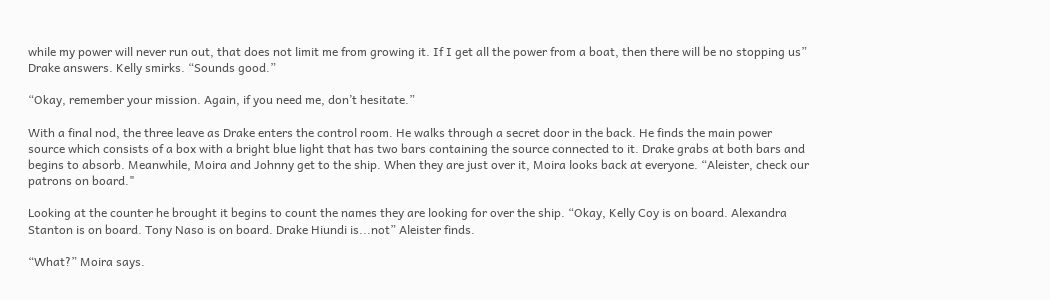while my power will never run out, that does not limit me from growing it. If I get all the power from a boat, then there will be no stopping us” Drake answers. Kelly smirks. “Sounds good.”

“Okay, remember your mission. Again, if you need me, don’t hesitate.”

With a final nod, the three leave as Drake enters the control room. He walks through a secret door in the back. He finds the main power source which consists of a box with a bright blue light that has two bars containing the source connected to it. Drake grabs at both bars and begins to absorb. Meanwhile, Moira and Johnny get to the ship. When they are just over it, Moira looks back at everyone. “Aleister, check our patrons on board."

Looking at the counter he brought it begins to count the names they are looking for over the ship. “Okay, Kelly Coy is on board. Alexandra Stanton is on board. Tony Naso is on board. Drake Hiundi is...not” Aleister finds.

“What?” Moira says.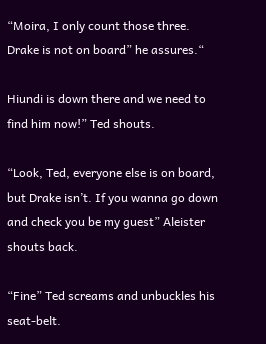“Moira, I only count those three. Drake is not on board” he assures.“

Hiundi is down there and we need to find him now!” Ted shouts.

“Look, Ted, everyone else is on board, but Drake isn’t. If you wanna go down and check you be my guest” Aleister shouts back.

“Fine” Ted screams and unbuckles his seat-belt.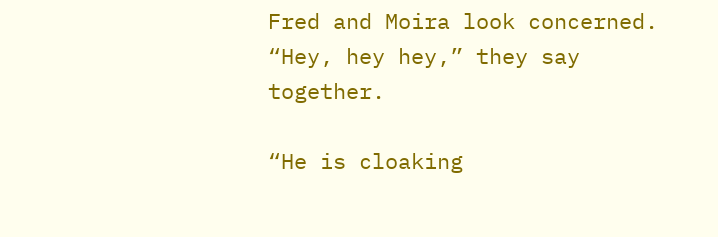Fred and Moira look concerned. “Hey, hey hey,” they say together.

“He is cloaking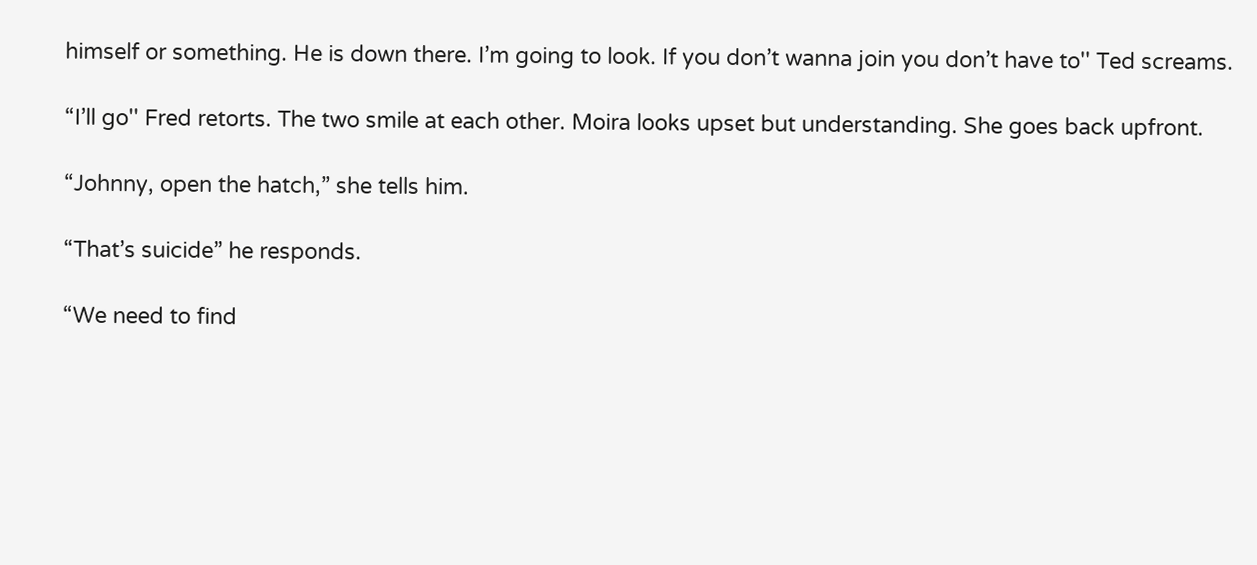himself or something. He is down there. I’m going to look. If you don’t wanna join you don’t have to'' Ted screams.

“I’ll go'' Fred retorts. The two smile at each other. Moira looks upset but understanding. She goes back upfront.

“Johnny, open the hatch,” she tells him.

“That’s suicide” he responds.

“We need to find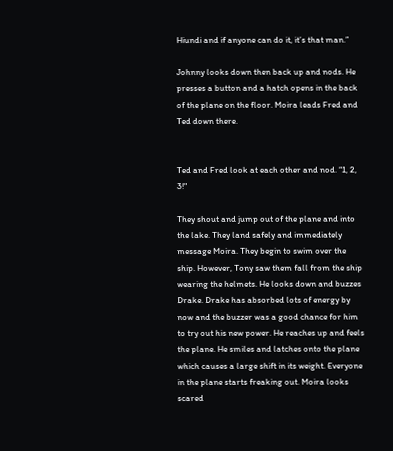Hiundi and if anyone can do it, it’s that man.”

Johnny looks down then back up and nods. He presses a button and a hatch opens in the back of the plane on the floor. Moira leads Fred and Ted down there.


Ted and Fred look at each other and nod. “1, 2, 3!"

They shout and jump out of the plane and into the lake. They land safely and immediately message Moira. They begin to swim over the ship. However, Tony saw them fall from the ship wearing the helmets. He looks down and buzzes Drake. Drake has absorbed lots of energy by now and the buzzer was a good chance for him to try out his new power. He reaches up and feels the plane. He smiles and latches onto the plane which causes a large shift in its weight. Everyone in the plane starts freaking out. Moira looks scared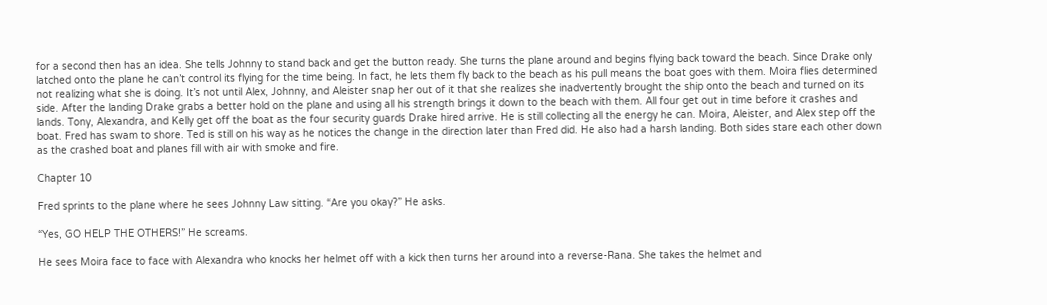for a second then has an idea. She tells Johnny to stand back and get the button ready. She turns the plane around and begins flying back toward the beach. Since Drake only latched onto the plane he can’t control its flying for the time being. In fact, he lets them fly back to the beach as his pull means the boat goes with them. Moira flies determined not realizing what she is doing. It’s not until Alex, Johnny, and Aleister snap her out of it that she realizes she inadvertently brought the ship onto the beach and turned on its side. After the landing Drake grabs a better hold on the plane and using all his strength brings it down to the beach with them. All four get out in time before it crashes and lands. Tony, Alexandra, and Kelly get off the boat as the four security guards Drake hired arrive. He is still collecting all the energy he can. Moira, Aleister, and Alex step off the boat. Fred has swam to shore. Ted is still on his way as he notices the change in the direction later than Fred did. He also had a harsh landing. Both sides stare each other down as the crashed boat and planes fill with air with smoke and fire.

Chapter 10

Fred sprints to the plane where he sees Johnny Law sitting. “Are you okay?” He asks.

“Yes, GO HELP THE OTHERS!” He screams.

He sees Moira face to face with Alexandra who knocks her helmet off with a kick then turns her around into a reverse-Rana. She takes the helmet and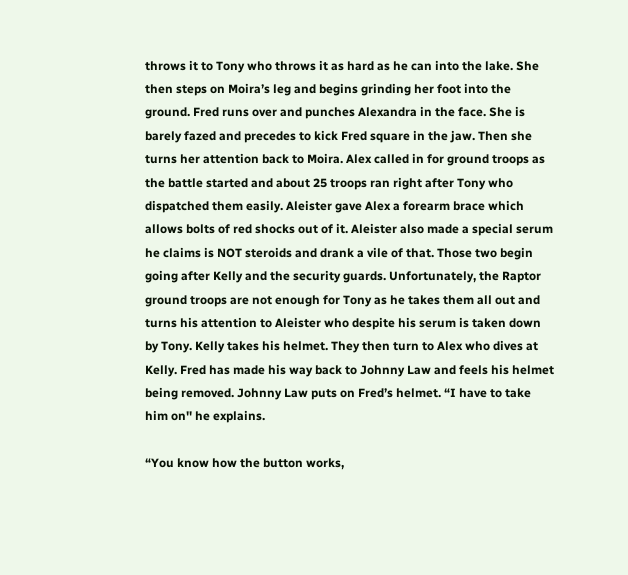throws it to Tony who throws it as hard as he can into the lake. She then steps on Moira’s leg and begins grinding her foot into the ground. Fred runs over and punches Alexandra in the face. She is barely fazed and precedes to kick Fred square in the jaw. Then she turns her attention back to Moira. Alex called in for ground troops as the battle started and about 25 troops ran right after Tony who dispatched them easily. Aleister gave Alex a forearm brace which allows bolts of red shocks out of it. Aleister also made a special serum he claims is NOT steroids and drank a vile of that. Those two begin going after Kelly and the security guards. Unfortunately, the Raptor ground troops are not enough for Tony as he takes them all out and turns his attention to Aleister who despite his serum is taken down by Tony. Kelly takes his helmet. They then turn to Alex who dives at Kelly. Fred has made his way back to Johnny Law and feels his helmet being removed. Johnny Law puts on Fred’s helmet. “I have to take him on'' he explains.

“You know how the button works,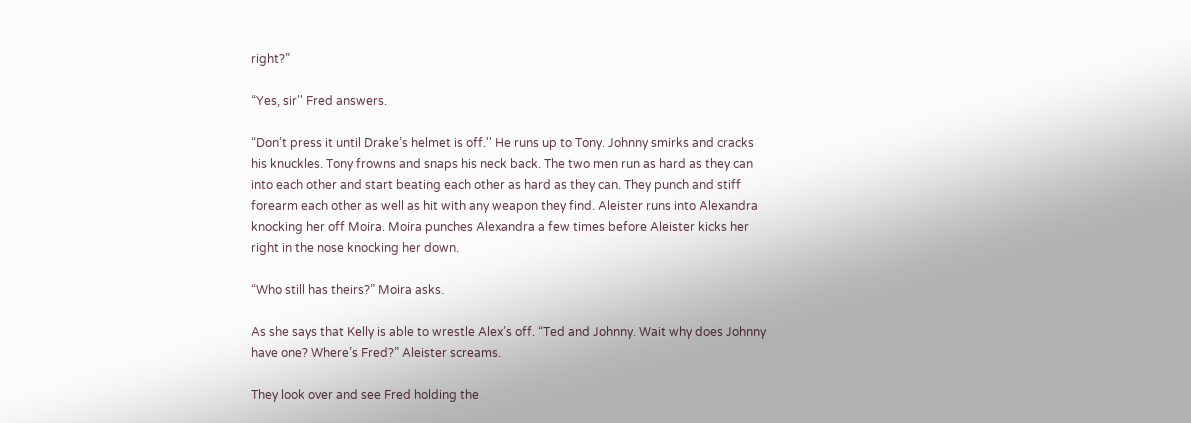right?”

“Yes, sir'' Fred answers.

“Don’t press it until Drake’s helmet is off.'' He runs up to Tony. Johnny smirks and cracks his knuckles. Tony frowns and snaps his neck back. The two men run as hard as they can into each other and start beating each other as hard as they can. They punch and stiff forearm each other as well as hit with any weapon they find. Aleister runs into Alexandra knocking her off Moira. Moira punches Alexandra a few times before Aleister kicks her right in the nose knocking her down.

“Who still has theirs?” Moira asks.

As she says that Kelly is able to wrestle Alex’s off. “Ted and Johnny. Wait why does Johnny have one? Where’s Fred?” Aleister screams.

They look over and see Fred holding the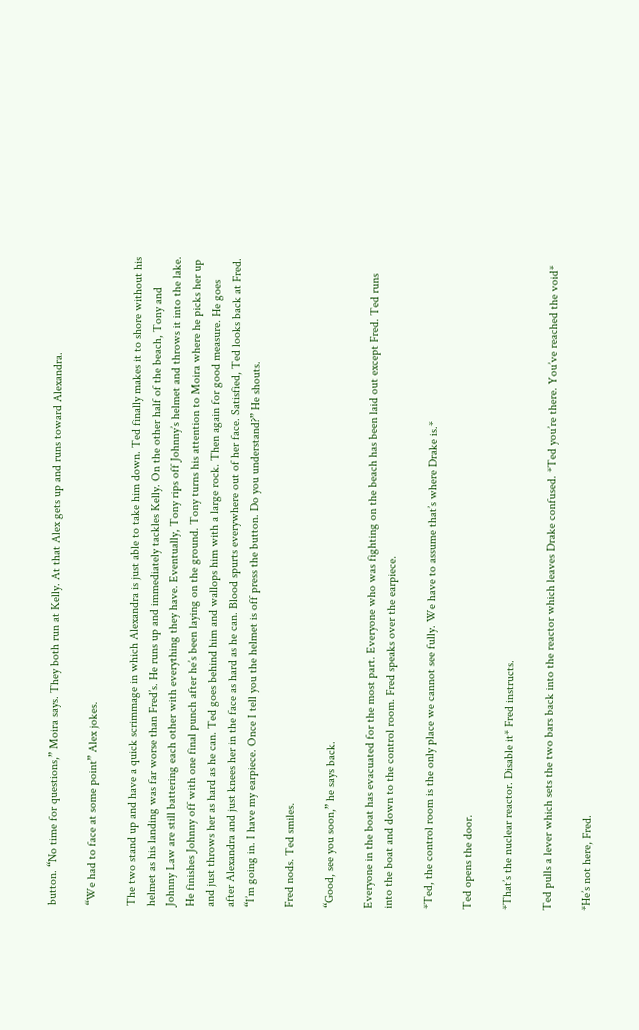button. “No time for questions,” Moira says. They both run at Kelly. At that Alex gets up and runs toward Alexandra.

“We had to face at some point” Alex jokes.

The two stand up and have a quick scrimmage in which Alexandra is just able to take him down. Ted finally makes it to shore without his helmet as his landing was far worse than Fred’s. He runs up and immediately tackles Kelly. On the other half of the beach, Tony and Johnny Law are still battering each other with everything they have. Eventually, Tony rips off Johnny’s helmet and throws it into the lake. He finishes Johnny off with one final punch after he’s been laying on the ground. Tony turns his attention to Moira where he picks her up and just throws her as hard as he can. Ted goes behind him and wallops him with a large rock. Then again for good measure. He goes after Alexandra and just knees her in the face as hard as he can. Blood spurts everywhere out of her face. Satisfied, Ted looks back at Fred. “I’m going in. I have my earpiece. Once I tell you the helmet is off press the button. Do you understand?” He shouts.

Fred nods. Ted smiles.

“Good, see you soon,” he says back.

Everyone in the boat has evacuated for the most part. Everyone who was fighting on the beach has been laid out except Fred. Ted runs into the boat and down to the control room. Fred speaks over the earpiece.

*Ted, the control room is the only place we cannot see fully. We have to assume that’s where Drake is.*

Ted opens the door.

*That’s the nuclear reactor. Disable it* Fred instructs.

Ted pulls a lever which sets the two bars back into the reactor which leaves Drake confused. *Ted you’re there. You’ve reached the void*

*He’s not here, Fred.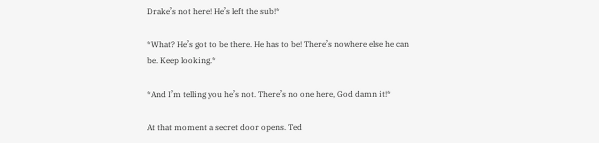Drake’s not here! He’s left the sub!*

*What? He’s got to be there. He has to be! There’s nowhere else he can be. Keep looking.*

*And I’m telling you he’s not. There’s no one here, God damn it!*

At that moment a secret door opens. Ted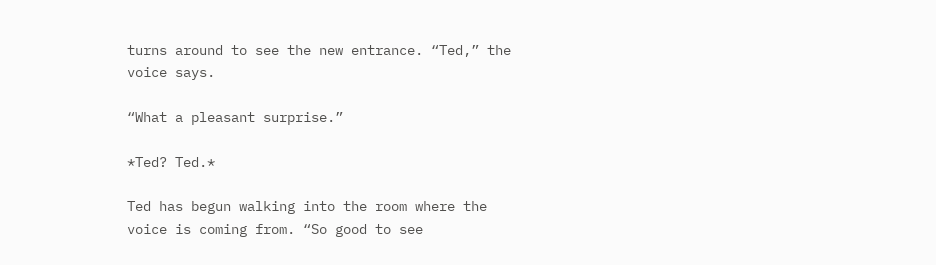turns around to see the new entrance. “Ted,” the voice says.

“What a pleasant surprise.”

*Ted? Ted.*

Ted has begun walking into the room where the voice is coming from. “So good to see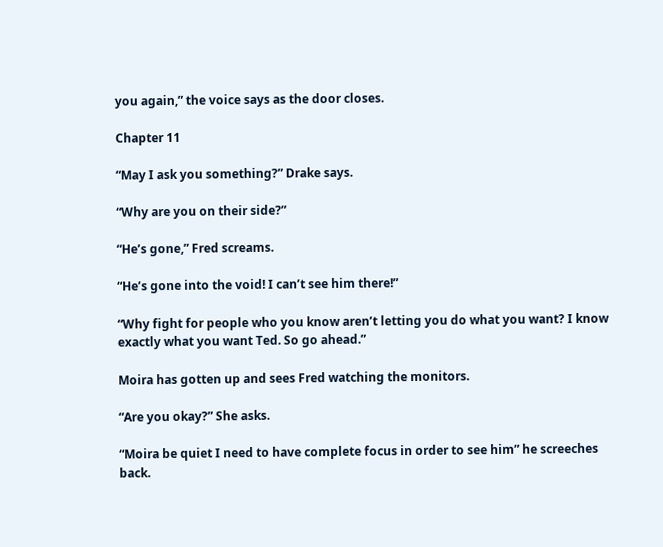you again,” the voice says as the door closes.

Chapter 11

“May I ask you something?” Drake says.

“Why are you on their side?”

“He’s gone,” Fred screams.

“He’s gone into the void! I can’t see him there!”

“Why fight for people who you know aren’t letting you do what you want? I know exactly what you want Ted. So go ahead.”

Moira has gotten up and sees Fred watching the monitors.

“Are you okay?” She asks.

“Moira be quiet I need to have complete focus in order to see him” he screeches back.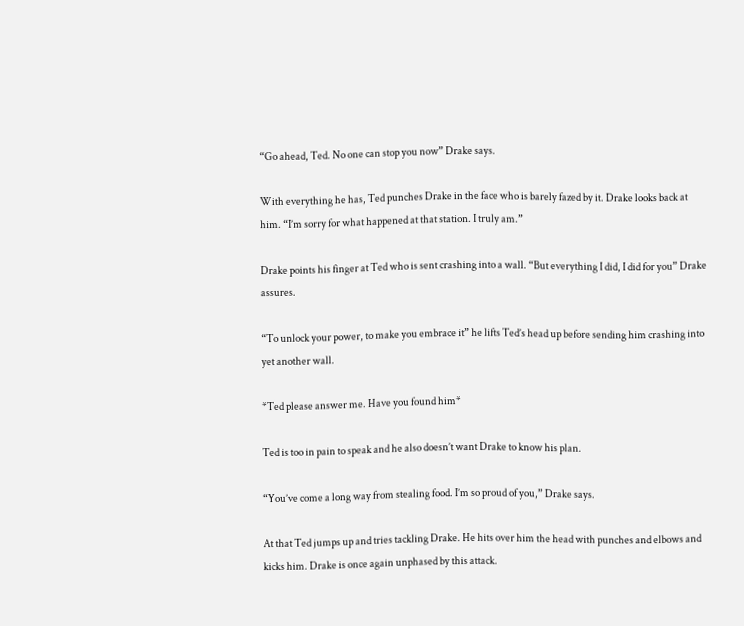“Go ahead, Ted. No one can stop you now” Drake says.

With everything he has, Ted punches Drake in the face who is barely fazed by it. Drake looks back at him. “I’m sorry for what happened at that station. I truly am.”

Drake points his finger at Ted who is sent crashing into a wall. “But everything I did, I did for you” Drake assures.

“To unlock your power, to make you embrace it” he lifts Ted’s head up before sending him crashing into yet another wall.

*Ted please answer me. Have you found him*

Ted is too in pain to speak and he also doesn’t want Drake to know his plan.

“You’ve come a long way from stealing food. I’m so proud of you,” Drake says.

At that Ted jumps up and tries tackling Drake. He hits over him the head with punches and elbows and kicks him. Drake is once again unphased by this attack.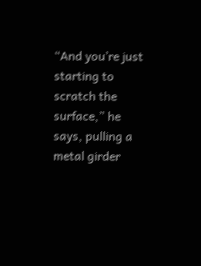“And you’re just starting to scratch the surface,” he says, pulling a metal girder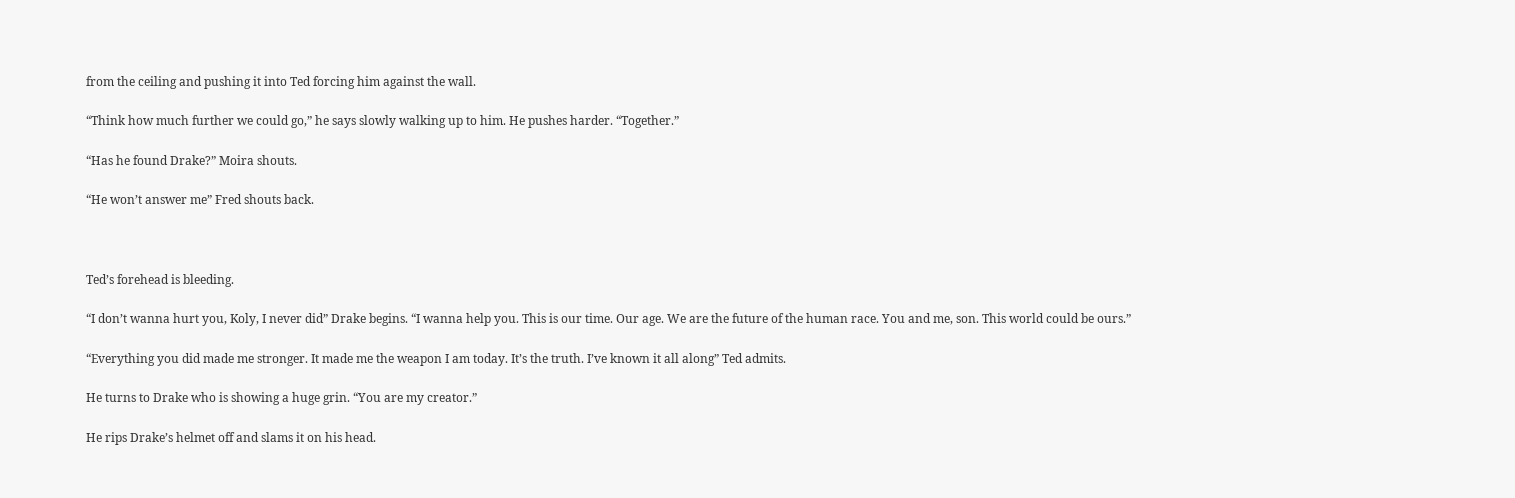from the ceiling and pushing it into Ted forcing him against the wall.

“Think how much further we could go,” he says slowly walking up to him. He pushes harder. “Together.”

“Has he found Drake?” Moira shouts.

“He won’t answer me” Fred shouts back.



Ted’s forehead is bleeding.

“I don’t wanna hurt you, Koly, I never did” Drake begins. “I wanna help you. This is our time. Our age. We are the future of the human race. You and me, son. This world could be ours.”

“Everything you did made me stronger. It made me the weapon I am today. It’s the truth. I’ve known it all along” Ted admits.

He turns to Drake who is showing a huge grin. “You are my creator.”

He rips Drake’s helmet off and slams it on his head.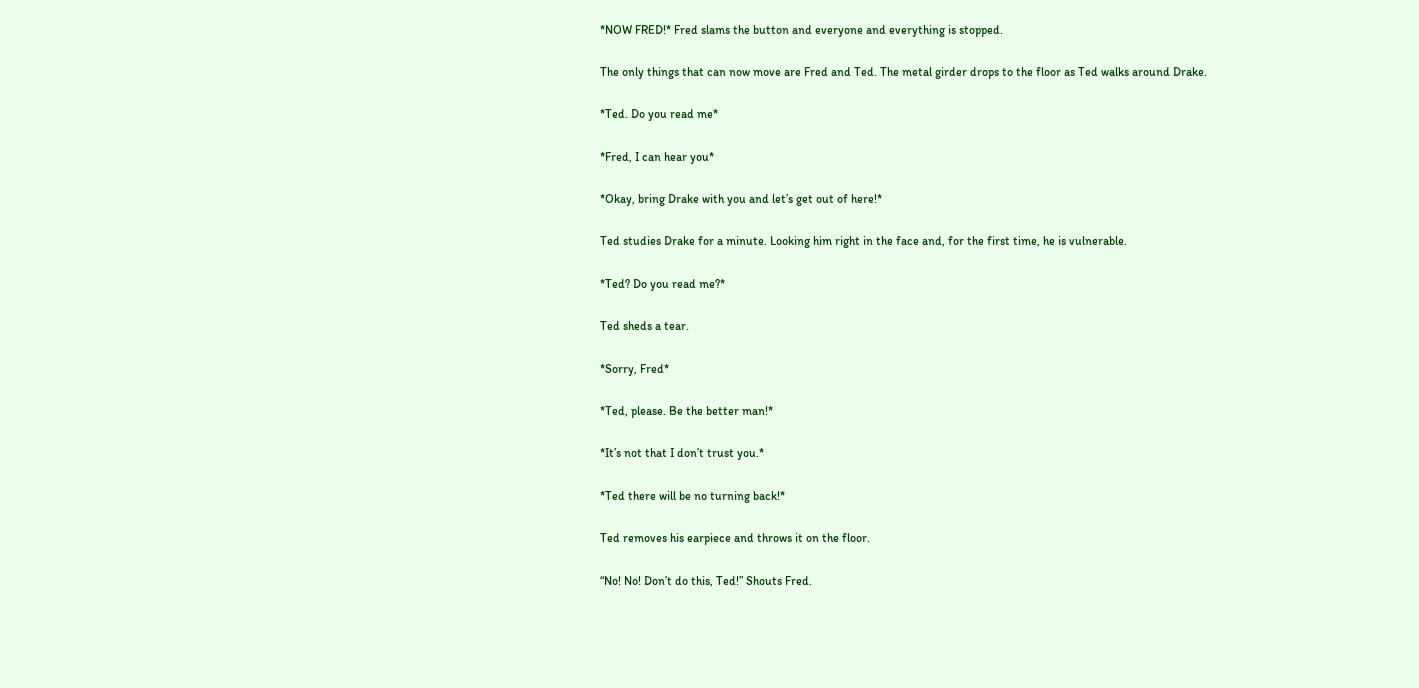*NOW FRED!* Fred slams the button and everyone and everything is stopped.

The only things that can now move are Fred and Ted. The metal girder drops to the floor as Ted walks around Drake.

*Ted. Do you read me*

*Fred, I can hear you*

*Okay, bring Drake with you and let’s get out of here!*

Ted studies Drake for a minute. Looking him right in the face and, for the first time, he is vulnerable.

*Ted? Do you read me?*

Ted sheds a tear.

*Sorry, Fred*

*Ted, please. Be the better man!*

*It’s not that I don’t trust you.*

*Ted there will be no turning back!*

Ted removes his earpiece and throws it on the floor.

“No! No! Don’t do this, Ted!” Shouts Fred.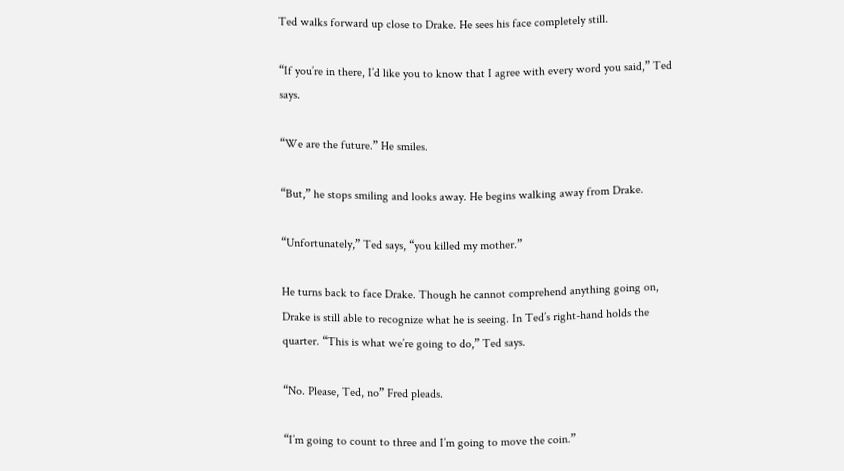Ted walks forward up close to Drake. He sees his face completely still.

“If you’re in there, I’d like you to know that I agree with every word you said,” Ted says.

“We are the future.” He smiles.

“But,” he stops smiling and looks away. He begins walking away from Drake.

“Unfortunately,” Ted says, “you killed my mother.”

He turns back to face Drake. Though he cannot comprehend anything going on, Drake is still able to recognize what he is seeing. In Ted’s right-hand holds the quarter. “This is what we’re going to do,” Ted says.

“No. Please, Ted, no” Fred pleads.

“I’m going to count to three and I’m going to move the coin.”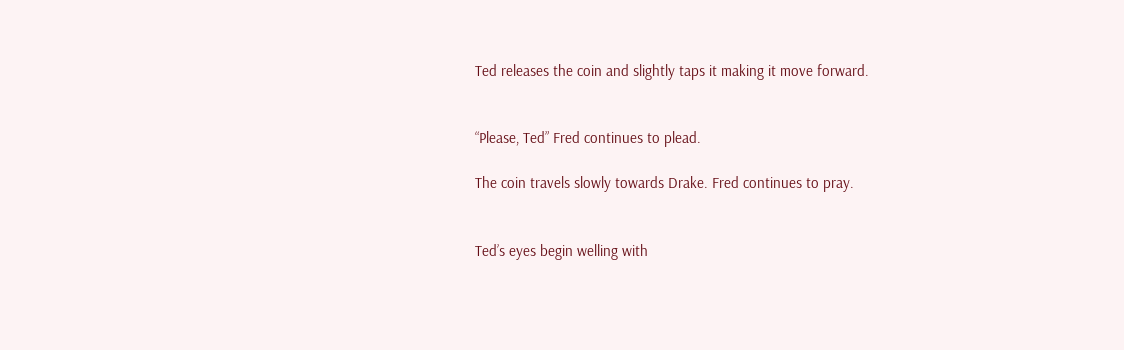Ted releases the coin and slightly taps it making it move forward.


“Please, Ted” Fred continues to plead.

The coin travels slowly towards Drake. Fred continues to pray.


Ted’s eyes begin welling with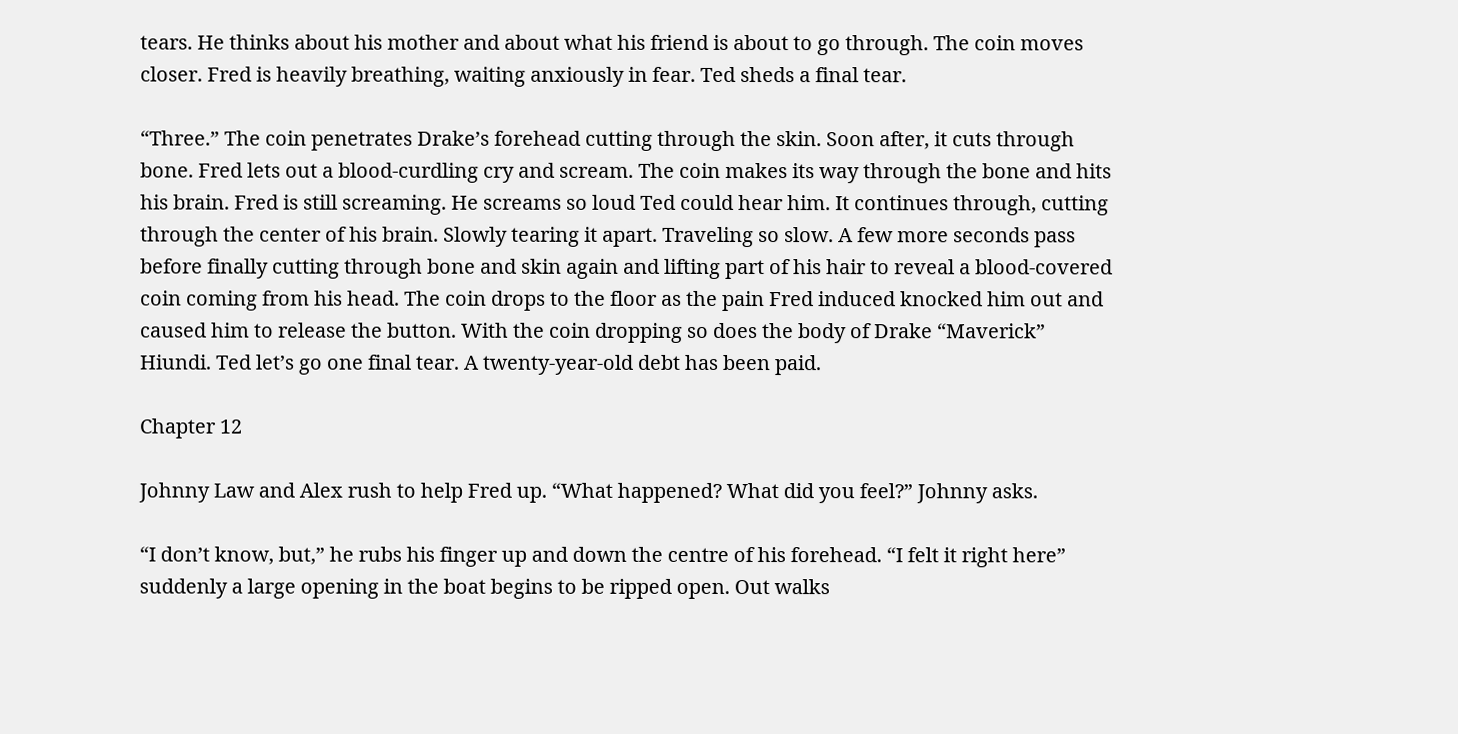tears. He thinks about his mother and about what his friend is about to go through. The coin moves closer. Fred is heavily breathing, waiting anxiously in fear. Ted sheds a final tear.

“Three.” The coin penetrates Drake’s forehead cutting through the skin. Soon after, it cuts through bone. Fred lets out a blood-curdling cry and scream. The coin makes its way through the bone and hits his brain. Fred is still screaming. He screams so loud Ted could hear him. It continues through, cutting through the center of his brain. Slowly tearing it apart. Traveling so slow. A few more seconds pass before finally cutting through bone and skin again and lifting part of his hair to reveal a blood-covered coin coming from his head. The coin drops to the floor as the pain Fred induced knocked him out and caused him to release the button. With the coin dropping so does the body of Drake “Maverick” Hiundi. Ted let’s go one final tear. A twenty-year-old debt has been paid.

Chapter 12

Johnny Law and Alex rush to help Fred up. “What happened? What did you feel?” Johnny asks.

“I don’t know, but,” he rubs his finger up and down the centre of his forehead. “I felt it right here” suddenly a large opening in the boat begins to be ripped open. Out walks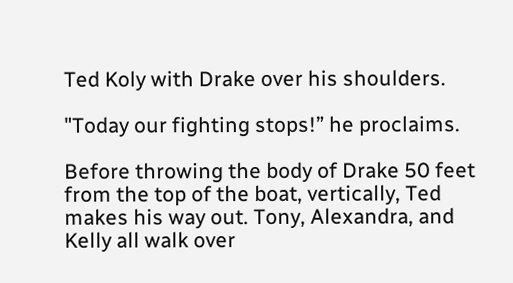Ted Koly with Drake over his shoulders.

"Today our fighting stops!” he proclaims.

Before throwing the body of Drake 50 feet from the top of the boat, vertically, Ted makes his way out. Tony, Alexandra, and Kelly all walk over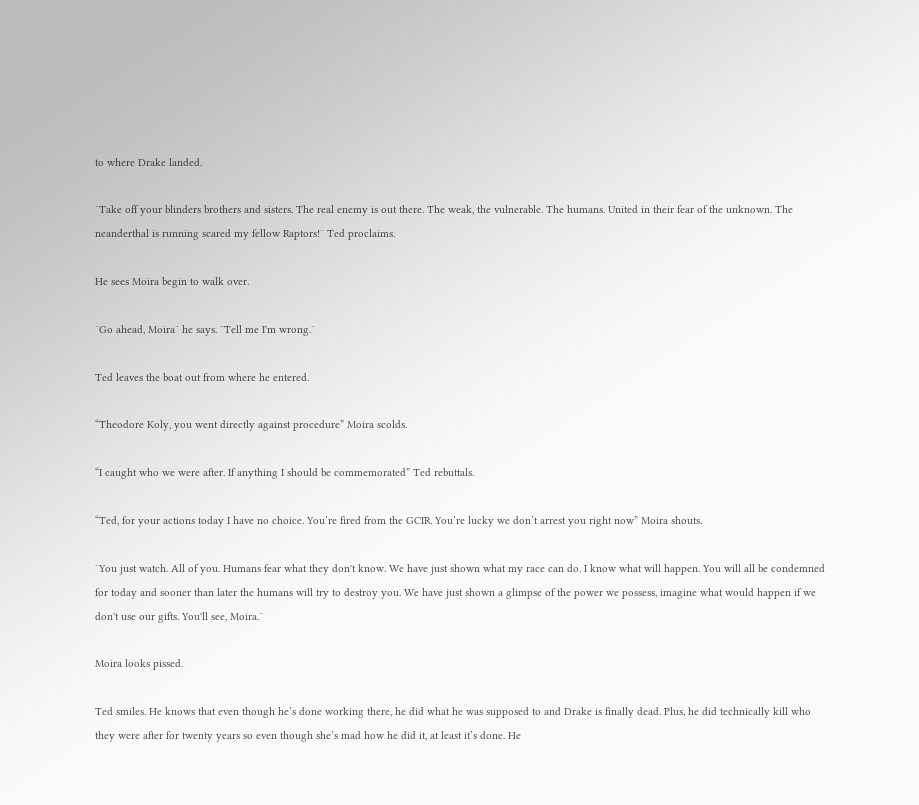to where Drake landed.

¨Take off your blinders brothers and sisters. The real enemy is out there. The weak, the vulnerable. The humans. United in their fear of the unknown. The neanderthal is running scared my fellow Raptors!¨ Ted proclaims.

He sees Moira begin to walk over.

¨Go ahead, Moira¨ he says. ¨Tell me I'm wrong.¨

Ted leaves the boat out from where he entered.

“Theodore Koly, you went directly against procedure” Moira scolds.

“I caught who we were after. If anything I should be commemorated” Ted rebuttals.

“Ted, for your actions today I have no choice. You’re fired from the GCIR. You’re lucky we don’t arrest you right now” Moira shouts.

¨You just watch. All of you. Humans fear what they don't know. We have just shown what my race can do. I know what will happen. You will all be condemned for today and sooner than later the humans will try to destroy you. We have just shown a glimpse of the power we possess, imagine what would happen if we don't use our gifts. You'll see, Moira.¨

Moira looks pissed.

Ted smiles. He knows that even though he’s done working there, he did what he was supposed to and Drake is finally dead. Plus, he did technically kill who they were after for twenty years so even though she’s mad how he did it, at least it’s done. He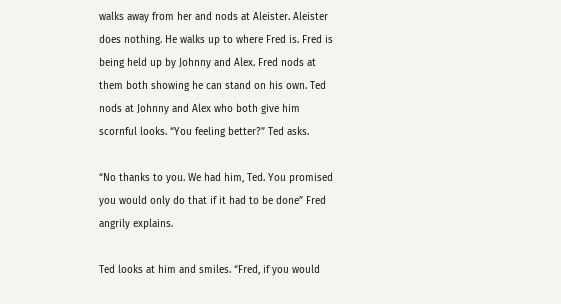walks away from her and nods at Aleister. Aleister does nothing. He walks up to where Fred is. Fred is being held up by Johnny and Alex. Fred nods at them both showing he can stand on his own. Ted nods at Johnny and Alex who both give him scornful looks. “You feeling better?” Ted asks.

“No thanks to you. We had him, Ted. You promised you would only do that if it had to be done” Fred angrily explains.

Ted looks at him and smiles. “Fred, if you would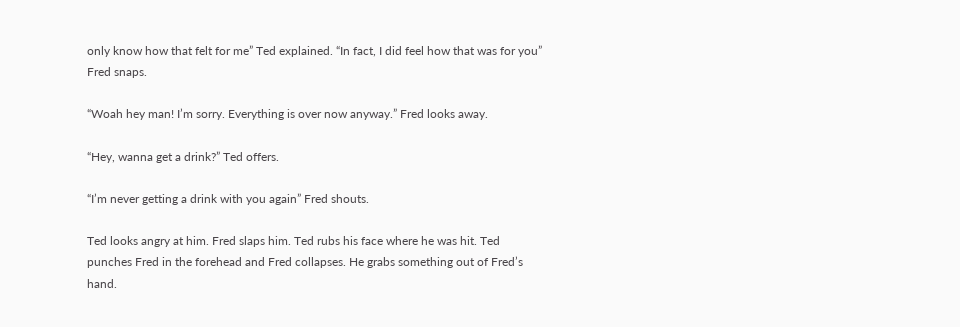only know how that felt for me” Ted explained. “In fact, I did feel how that was for you” Fred snaps.

“Woah hey man! I’m sorry. Everything is over now anyway.” Fred looks away.

“Hey, wanna get a drink?” Ted offers.

“I’m never getting a drink with you again” Fred shouts.

Ted looks angry at him. Fred slaps him. Ted rubs his face where he was hit. Ted punches Fred in the forehead and Fred collapses. He grabs something out of Fred’s hand.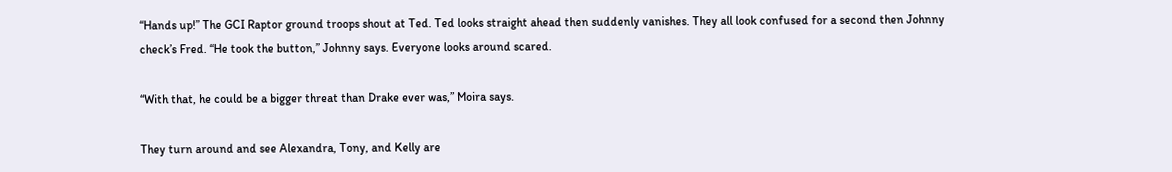“Hands up!” The GCI Raptor ground troops shout at Ted. Ted looks straight ahead then suddenly vanishes. They all look confused for a second then Johnny check’s Fred. “He took the button,” Johnny says. Everyone looks around scared.

“With that, he could be a bigger threat than Drake ever was,” Moira says.

They turn around and see Alexandra, Tony, and Kelly are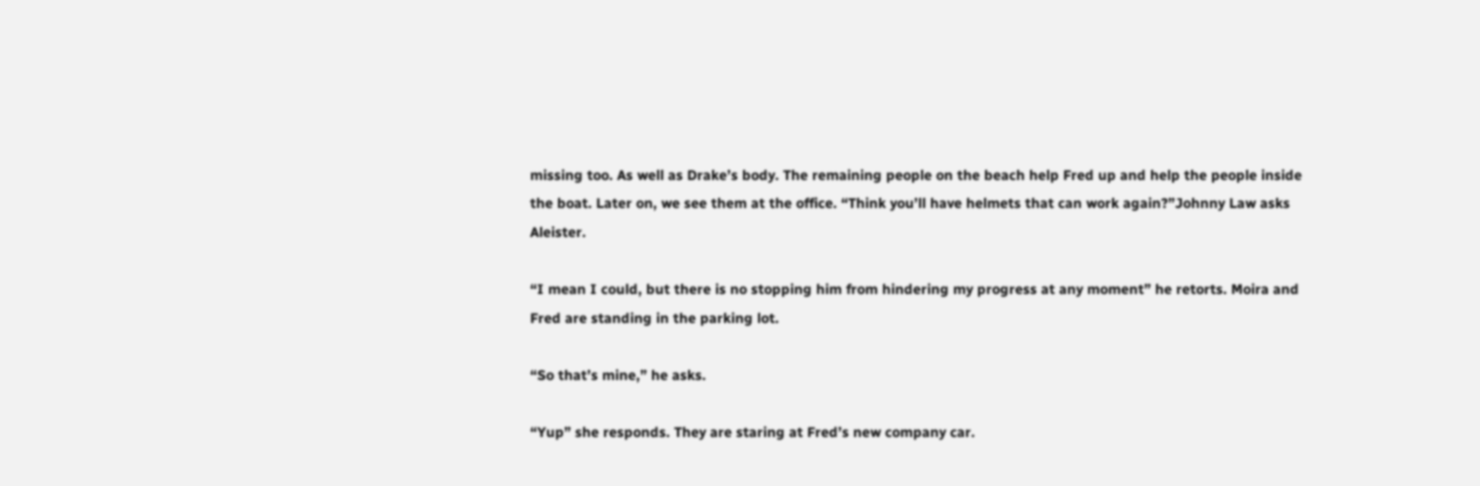missing too. As well as Drake’s body. The remaining people on the beach help Fred up and help the people inside the boat. Later on, we see them at the office. “Think you’ll have helmets that can work again?”Johnny Law asks Aleister.

“I mean I could, but there is no stopping him from hindering my progress at any moment” he retorts. Moira and Fred are standing in the parking lot.

“So that’s mine,” he asks.

“Yup” she responds. They are staring at Fred’s new company car.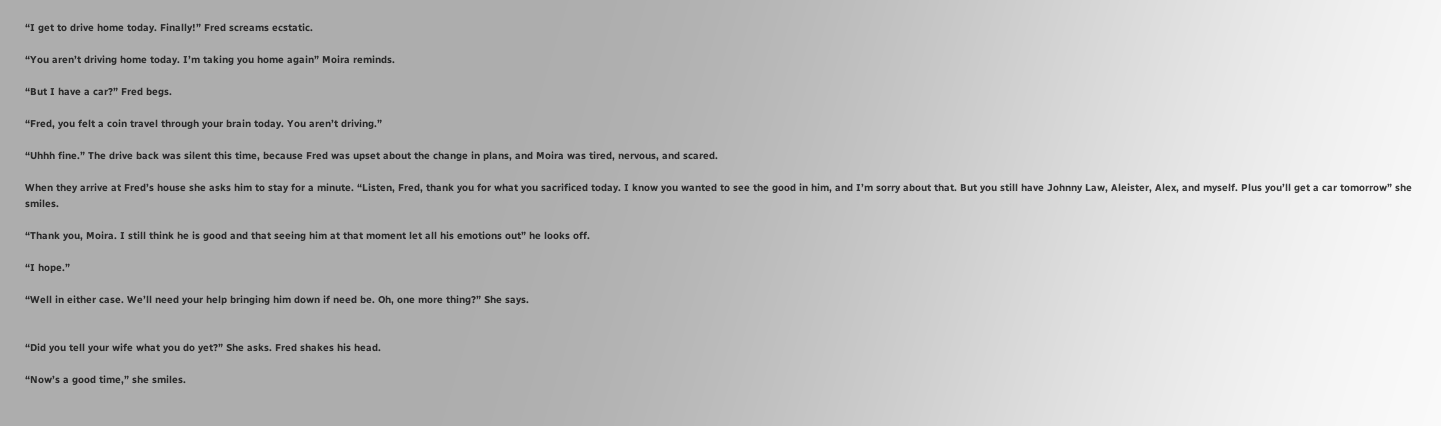“I get to drive home today. Finally!” Fred screams ecstatic.

“You aren’t driving home today. I’m taking you home again” Moira reminds.

“But I have a car?” Fred begs.

“Fred, you felt a coin travel through your brain today. You aren’t driving.”

“Uhhh fine.” The drive back was silent this time, because Fred was upset about the change in plans, and Moira was tired, nervous, and scared.

When they arrive at Fred’s house she asks him to stay for a minute. “Listen, Fred, thank you for what you sacrificed today. I know you wanted to see the good in him, and I’m sorry about that. But you still have Johnny Law, Aleister, Alex, and myself. Plus you’ll get a car tomorrow” she smiles.

“Thank you, Moira. I still think he is good and that seeing him at that moment let all his emotions out” he looks off.

“I hope.”

“Well in either case. We’ll need your help bringing him down if need be. Oh, one more thing?” She says.


“Did you tell your wife what you do yet?” She asks. Fred shakes his head.

“Now’s a good time,” she smiles.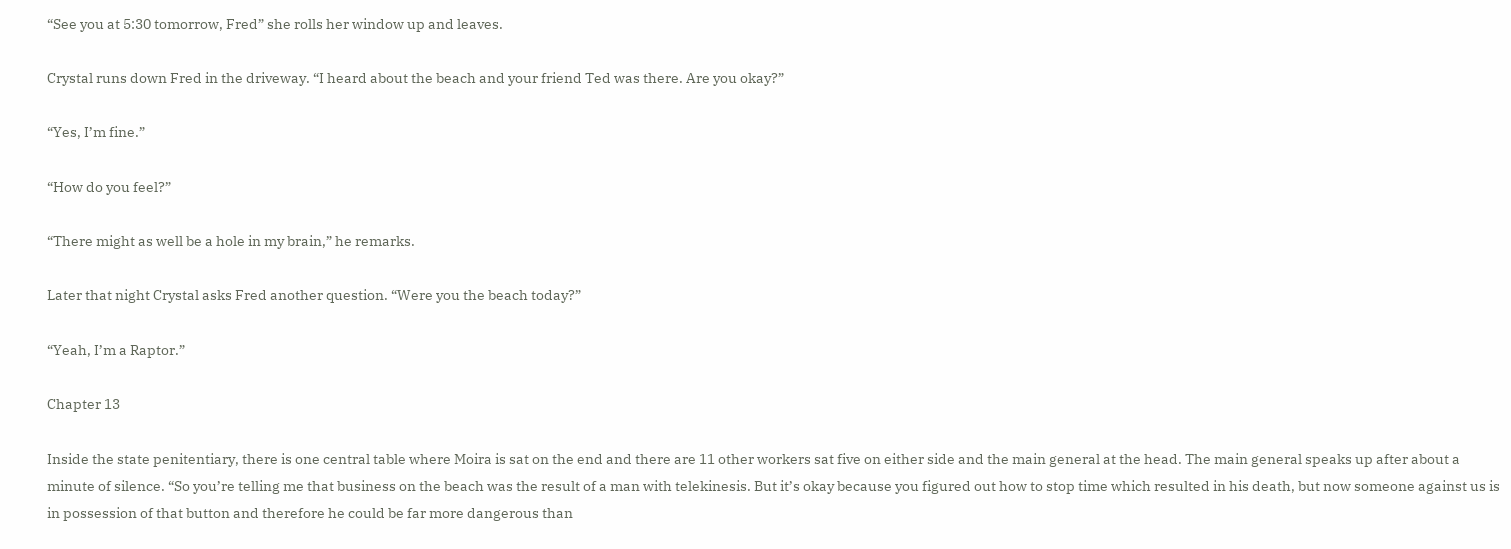“See you at 5:30 tomorrow, Fred” she rolls her window up and leaves.

Crystal runs down Fred in the driveway. “I heard about the beach and your friend Ted was there. Are you okay?”

“Yes, I’m fine.”

“How do you feel?”

“There might as well be a hole in my brain,” he remarks.

Later that night Crystal asks Fred another question. “Were you the beach today?”

“Yeah, I’m a Raptor.”

Chapter 13

Inside the state penitentiary, there is one central table where Moira is sat on the end and there are 11 other workers sat five on either side and the main general at the head. The main general speaks up after about a minute of silence. “So you’re telling me that business on the beach was the result of a man with telekinesis. But it’s okay because you figured out how to stop time which resulted in his death, but now someone against us is in possession of that button and therefore he could be far more dangerous than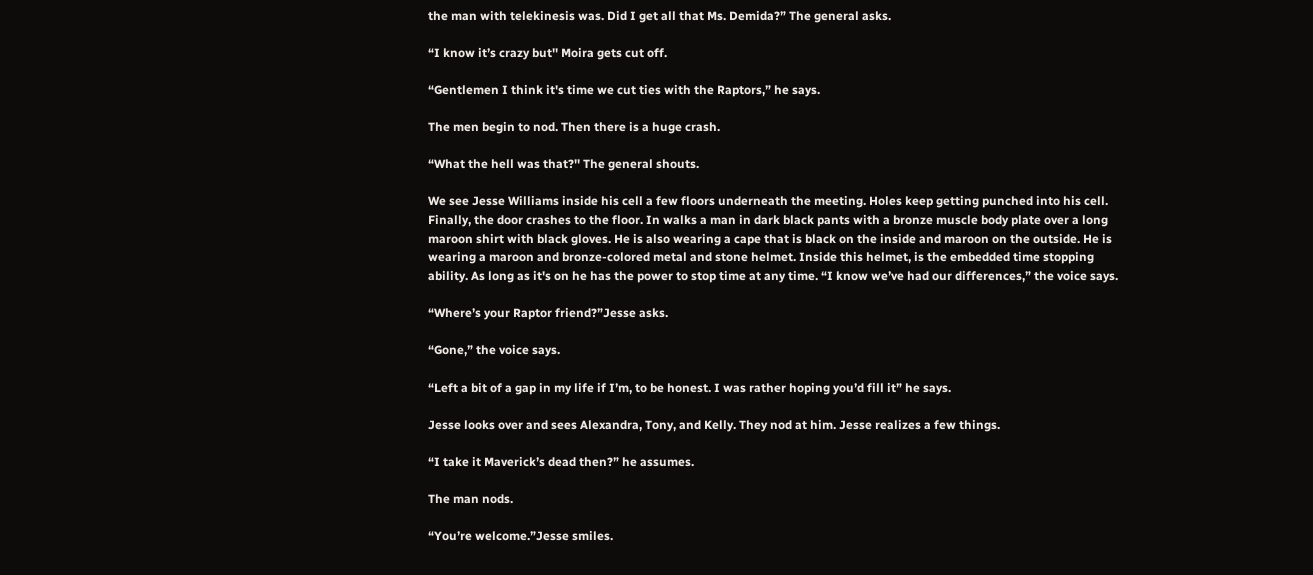the man with telekinesis was. Did I get all that Ms. Demida?” The general asks.

“I know it’s crazy but'' Moira gets cut off.

“Gentlemen I think it's time we cut ties with the Raptors,” he says.

The men begin to nod. Then there is a huge crash.

“What the hell was that?'' The general shouts.

We see Jesse Williams inside his cell a few floors underneath the meeting. Holes keep getting punched into his cell. Finally, the door crashes to the floor. In walks a man in dark black pants with a bronze muscle body plate over a long maroon shirt with black gloves. He is also wearing a cape that is black on the inside and maroon on the outside. He is wearing a maroon and bronze-colored metal and stone helmet. Inside this helmet, is the embedded time stopping ability. As long as it's on he has the power to stop time at any time. “I know we’ve had our differences,” the voice says.

“Where’s your Raptor friend?”Jesse asks.

“Gone,” the voice says.

“Left a bit of a gap in my life if I’m, to be honest. I was rather hoping you’d fill it” he says.

Jesse looks over and sees Alexandra, Tony, and Kelly. They nod at him. Jesse realizes a few things.

“I take it Maverick’s dead then?” he assumes.

The man nods.

“You’re welcome.”Jesse smiles.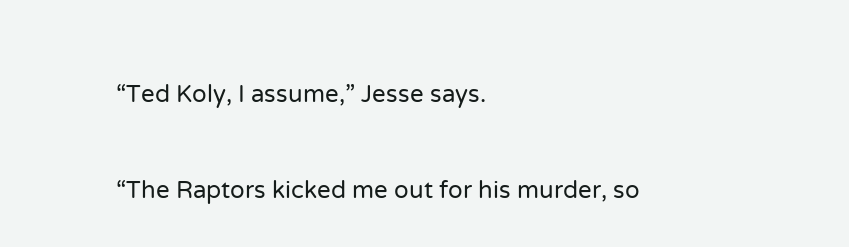“Ted Koly, I assume,” Jesse says.

“The Raptors kicked me out for his murder, so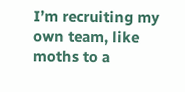I’m recruiting my own team, like moths to a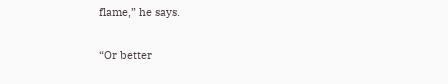flame,” he says.

“Or better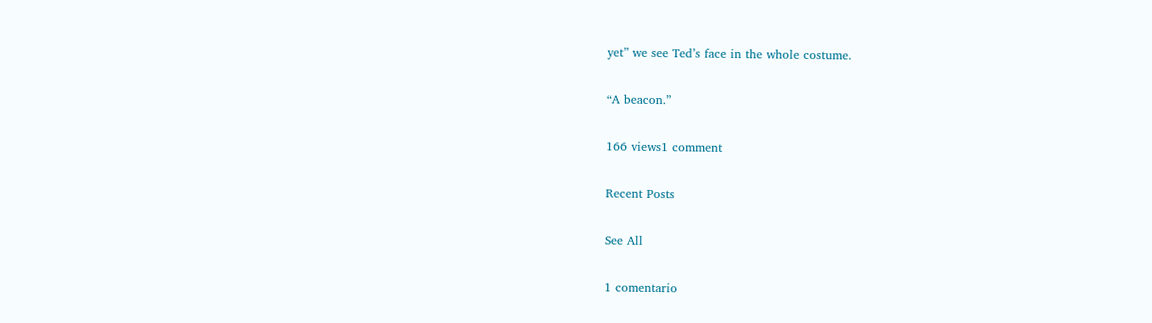yet” we see Ted’s face in the whole costume.

“A beacon.”

166 views1 comment

Recent Posts

See All

1 comentario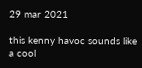29 mar 2021

this kenny havoc sounds like a cool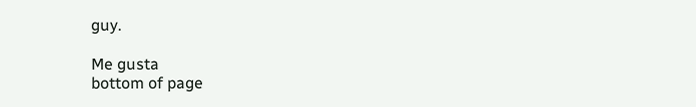guy.

Me gusta
bottom of page